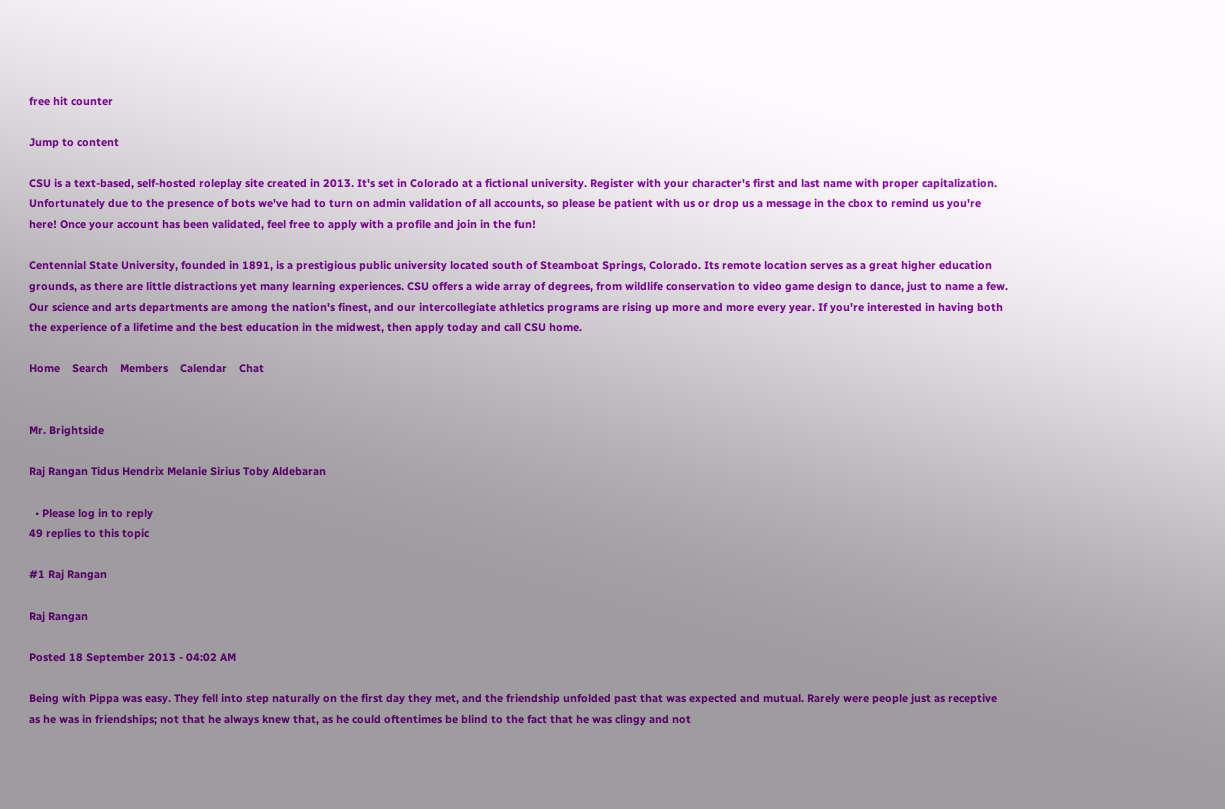free hit counter

Jump to content

CSU is a text-based, self-hosted roleplay site created in 2013. It's set in Colorado at a fictional university. Register with your character's first and last name with proper capitalization. Unfortunately due to the presence of bots we've had to turn on admin validation of all accounts, so please be patient with us or drop us a message in the cbox to remind us you're here! Once your account has been validated, feel free to apply with a profile and join in the fun!

Centennial State University, founded in 1891, is a prestigious public university located south of Steamboat Springs, Colorado. Its remote location serves as a great higher education grounds, as there are little distractions yet many learning experiences. CSU offers a wide array of degrees, from wildlife conservation to video game design to dance, just to name a few. Our science and arts departments are among the nation's finest, and our intercollegiate athletics programs are rising up more and more every year. If you're interested in having both the experience of a lifetime and the best education in the midwest, then apply today and call CSU home.

Home    Search    Members    Calendar    Chat


Mr. Brightside

Raj Rangan Tidus Hendrix Melanie Sirius Toby Aldebaran

  • Please log in to reply
49 replies to this topic

#1 Raj Rangan

Raj Rangan

Posted 18 September 2013 - 04:02 AM

Being with Pippa was easy. They fell into step naturally on the first day they met, and the friendship unfolded past that was expected and mutual. Rarely were people just as receptive as he was in friendships; not that he always knew that, as he could oftentimes be blind to the fact that he was clingy and not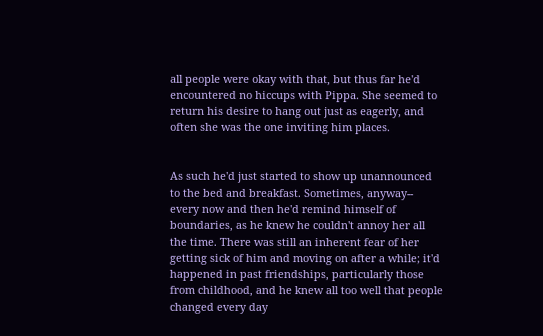all people were okay with that, but thus far he'd encountered no hiccups with Pippa. She seemed to return his desire to hang out just as eagerly, and often she was the one inviting him places.


As such he'd just started to show up unannounced to the bed and breakfast. Sometimes, anyway-- every now and then he'd remind himself of boundaries, as he knew he couldn't annoy her all the time. There was still an inherent fear of her getting sick of him and moving on after a while; it'd happened in past friendships, particularly those from childhood, and he knew all too well that people changed every day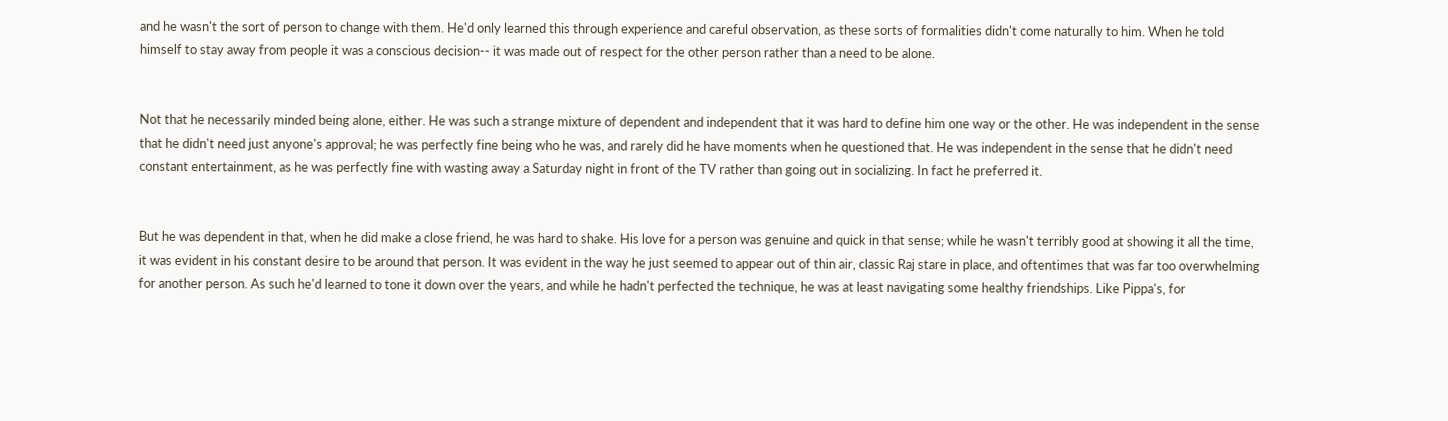and he wasn't the sort of person to change with them. He'd only learned this through experience and careful observation, as these sorts of formalities didn't come naturally to him. When he told himself to stay away from people it was a conscious decision-- it was made out of respect for the other person rather than a need to be alone.


Not that he necessarily minded being alone, either. He was such a strange mixture of dependent and independent that it was hard to define him one way or the other. He was independent in the sense that he didn't need just anyone's approval; he was perfectly fine being who he was, and rarely did he have moments when he questioned that. He was independent in the sense that he didn't need constant entertainment, as he was perfectly fine with wasting away a Saturday night in front of the TV rather than going out in socializing. In fact he preferred it.


But he was dependent in that, when he did make a close friend, he was hard to shake. His love for a person was genuine and quick in that sense; while he wasn't terribly good at showing it all the time, it was evident in his constant desire to be around that person. It was evident in the way he just seemed to appear out of thin air, classic Raj stare in place, and oftentimes that was far too overwhelming for another person. As such he'd learned to tone it down over the years, and while he hadn't perfected the technique, he was at least navigating some healthy friendships. Like Pippa's, for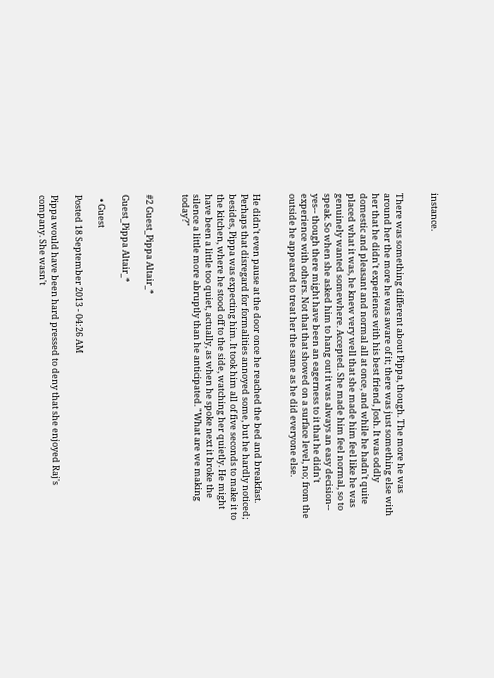instance.


There was something different about Pippa, though. The more he was around her the more he was aware of it; there was just something else with her that he didn't experience with his best friend, Josh. It was oddly domestic and pleasant and normal all at once, and while he hadn't quite placed what it was, he knew very well that she made him feel like he was genuinely wanted somewhere. Accepted. She made him feel normal, so to speak. So when she asked him to hang out it was always an easy decision-- yes-- though there might have been an eagerness to it that he didn't experience with others. Not that that showed on a surface level, no; from the outside he appeared to treat her the same as he did everyone else.


He didn't even pause at the door once he reached the bed and breakfast. Perhaps that disregard for formalities annoyed some, but he hardly noticed; besides, Pippa was expecting him. It took him all of five seconds to make it to the kitchen, where he stood off to the side, watching her quietly. He might have been a little too quiet, actually, as when he spoke next it broke the silence a little more abruptly than he anticipated. "What are we making today?"


#2 Guest_Pippa Altair_*

Guest_Pippa Altair_*

  • Guest

Posted 18 September 2013 - 04:26 AM

Pippa would have been hard pressed to deny that she enjoyed Raj's company. She wasn't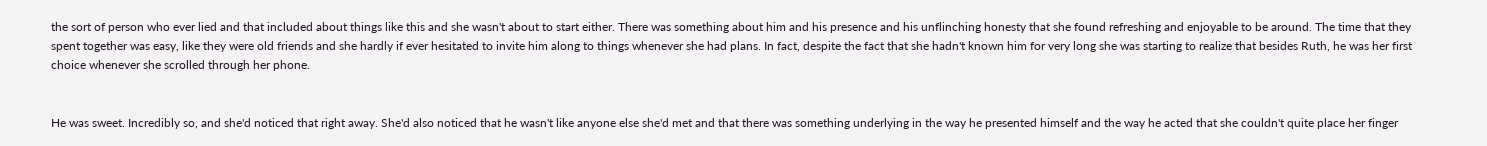the sort of person who ever lied and that included about things like this and she wasn't about to start either. There was something about him and his presence and his unflinching honesty that she found refreshing and enjoyable to be around. The time that they spent together was easy, like they were old friends and she hardly if ever hesitated to invite him along to things whenever she had plans. In fact, despite the fact that she hadn't known him for very long she was starting to realize that besides Ruth, he was her first choice whenever she scrolled through her phone.


He was sweet. Incredibly so, and she'd noticed that right away. She'd also noticed that he wasn't like anyone else she'd met and that there was something underlying in the way he presented himself and the way he acted that she couldn't quite place her finger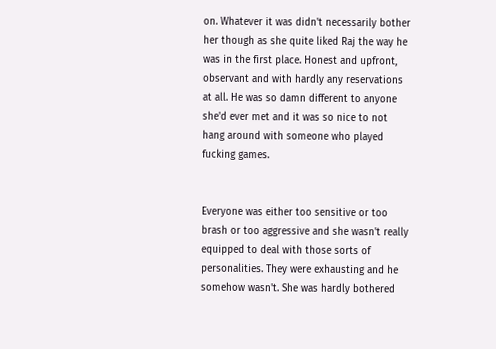on. Whatever it was didn't necessarily bother her though as she quite liked Raj the way he was in the first place. Honest and upfront, observant and with hardly any reservations at all. He was so damn different to anyone she'd ever met and it was so nice to not hang around with someone who played fucking games.


Everyone was either too sensitive or too brash or too aggressive and she wasn't really equipped to deal with those sorts of personalities. They were exhausting and he somehow wasn't. She was hardly bothered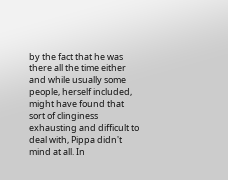by the fact that he was there all the time either and while usually some people, herself included, might have found that sort of clinginess exhausting and difficult to deal with, Pippa didn't mind at all. In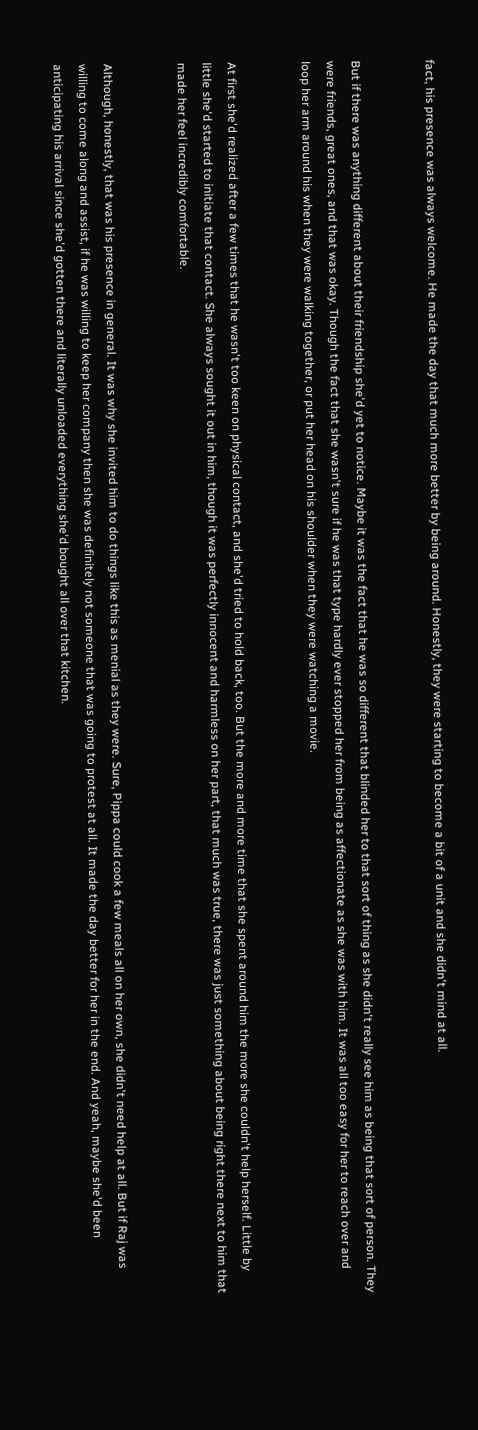fact, his presence was always welcome. He made the day that much more better by being around. Honestly, they were starting to become a bit of a unit and she didn't mind at all.


But if there was anything different about their friendship she'd yet to notice. Maybe it was the fact that he was so different that blinded her to that sort of thing as she didn't really see him as being that sort of person. They were friends, great ones, and that was okay. Though the fact that she wasn't sure if he was that type hardly ever stopped her from being as affectionate as she was with him. It was all too easy for her to reach over and loop her arm around his when they were walking together, or put her head on his shoulder when they were watching a movie.


At first she'd realized after a few times that he wasn't too keen on physical contact, and she'd tried to hold back, too. But the more and more time that she spent around him the more she couldn't help herself. Little by little she'd started to initiate that contact. She always sought it out in him, though it was perfectly innocent and harmless on her part, that much was true, there was just something about being right there next to him that made her feel incredibly comfortable.


Although, honestly, that was his presence in general. It was why she invited him to do things like this as menial as they were. Sure, Pippa could cook a few meals all on her own, she didn't need help at all. But if Raj was willing to come along and assist, if he was willing to keep her company then she was definitely not someone that was going to protest at all. It made the day better for her in the end. And yeah, maybe she'd been anticipating his arrival since she'd gotten there and literally unloaded everything she'd bought all over that kitchen.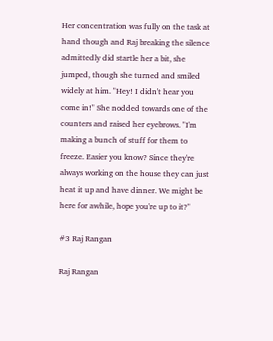Her concentration was fully on the task at hand though and Raj breaking the silence admittedly did startle her a bit, she jumped, though she turned and smiled widely at him. "Hey! I didn't hear you come in!" She nodded towards one of the counters and raised her eyebrows. "I'm making a bunch of stuff for them to freeze. Easier you know? Since they're always working on the house they can just heat it up and have dinner. We might be here for awhile, hope you're up to it?"

#3 Raj Rangan

Raj Rangan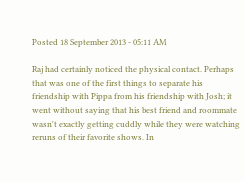Posted 18 September 2013 - 05:11 AM

Raj had certainly noticed the physical contact. Perhaps that was one of the first things to separate his friendship with Pippa from his friendship with Josh; it went without saying that his best friend and roommate wasn't exactly getting cuddly while they were watching reruns of their favorite shows. In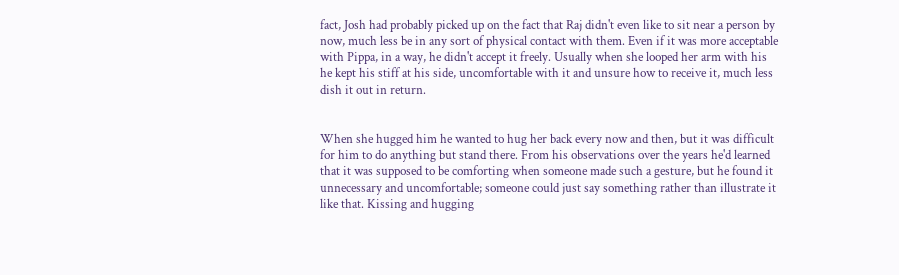fact, Josh had probably picked up on the fact that Raj didn't even like to sit near a person by now, much less be in any sort of physical contact with them. Even if it was more acceptable with Pippa, in a way, he didn't accept it freely. Usually when she looped her arm with his he kept his stiff at his side, uncomfortable with it and unsure how to receive it, much less dish it out in return.


When she hugged him he wanted to hug her back every now and then, but it was difficult for him to do anything but stand there. From his observations over the years he'd learned that it was supposed to be comforting when someone made such a gesture, but he found it unnecessary and uncomfortable; someone could just say something rather than illustrate it like that. Kissing and hugging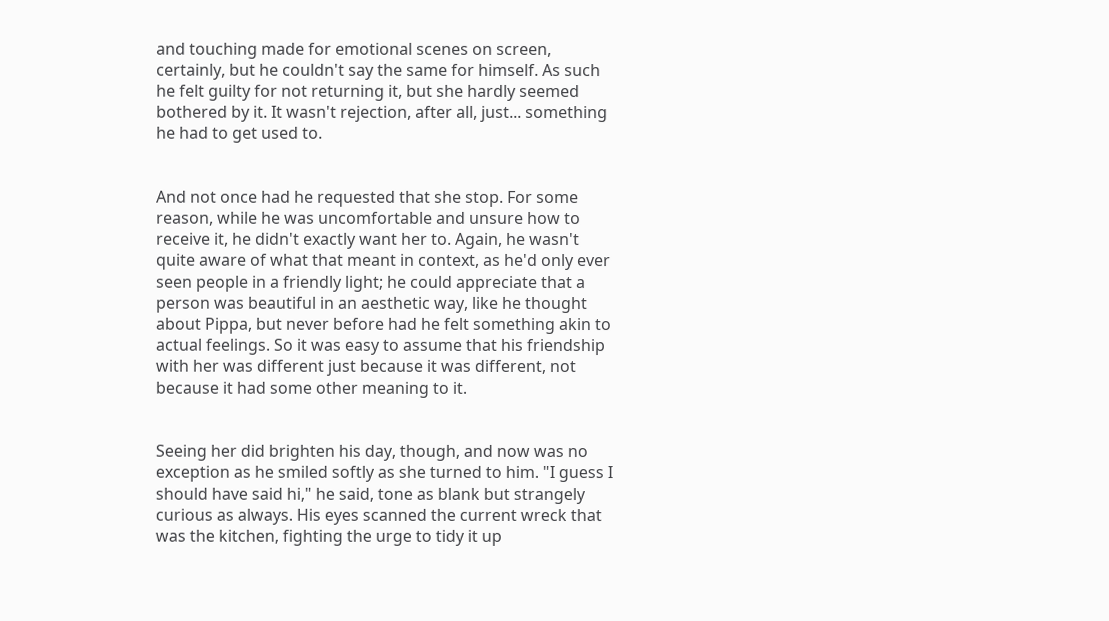and touching made for emotional scenes on screen, certainly, but he couldn't say the same for himself. As such he felt guilty for not returning it, but she hardly seemed bothered by it. It wasn't rejection, after all, just... something he had to get used to.


And not once had he requested that she stop. For some reason, while he was uncomfortable and unsure how to receive it, he didn't exactly want her to. Again, he wasn't quite aware of what that meant in context, as he'd only ever seen people in a friendly light; he could appreciate that a person was beautiful in an aesthetic way, like he thought about Pippa, but never before had he felt something akin to actual feelings. So it was easy to assume that his friendship with her was different just because it was different, not because it had some other meaning to it.


Seeing her did brighten his day, though, and now was no exception as he smiled softly as she turned to him. "I guess I should have said hi," he said, tone as blank but strangely curious as always. His eyes scanned the current wreck that was the kitchen, fighting the urge to tidy it up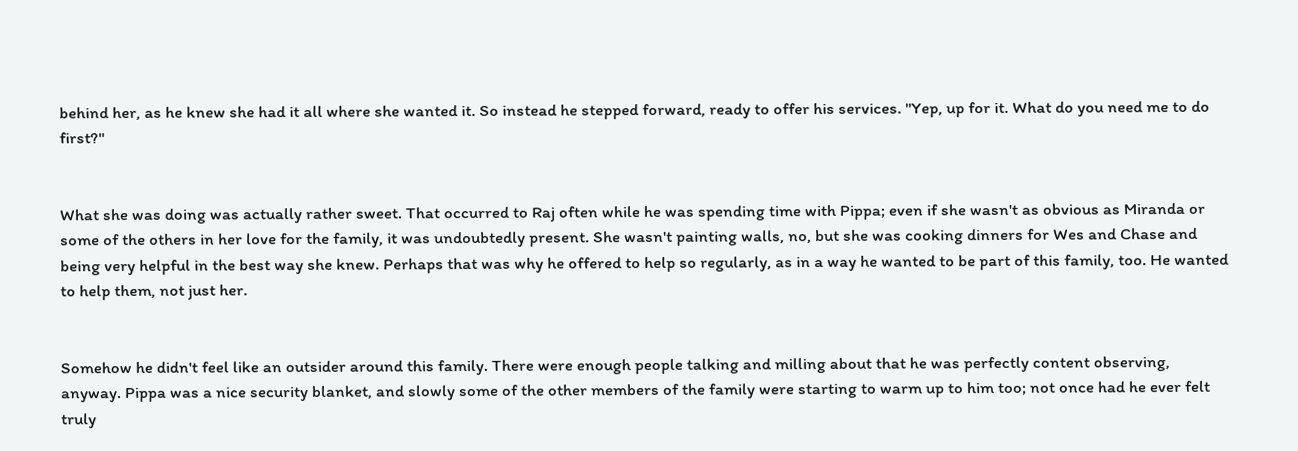behind her, as he knew she had it all where she wanted it. So instead he stepped forward, ready to offer his services. "Yep, up for it. What do you need me to do first?"


What she was doing was actually rather sweet. That occurred to Raj often while he was spending time with Pippa; even if she wasn't as obvious as Miranda or some of the others in her love for the family, it was undoubtedly present. She wasn't painting walls, no, but she was cooking dinners for Wes and Chase and being very helpful in the best way she knew. Perhaps that was why he offered to help so regularly, as in a way he wanted to be part of this family, too. He wanted to help them, not just her.


Somehow he didn't feel like an outsider around this family. There were enough people talking and milling about that he was perfectly content observing, anyway. Pippa was a nice security blanket, and slowly some of the other members of the family were starting to warm up to him too; not once had he ever felt truly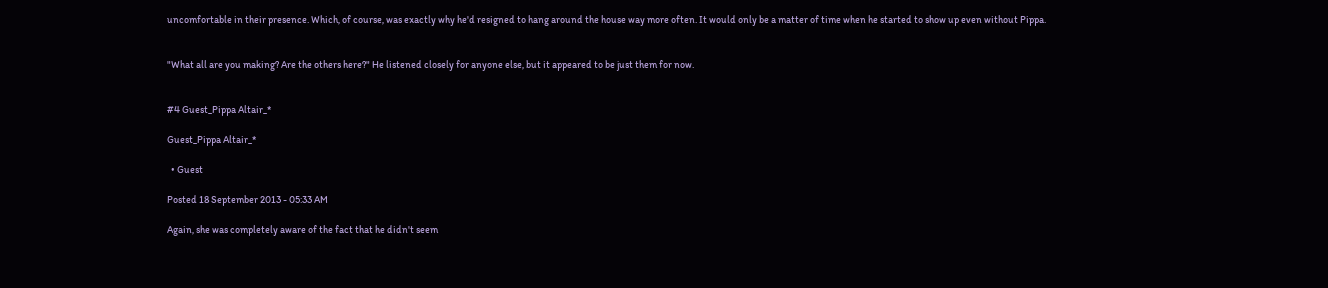uncomfortable in their presence. Which, of course, was exactly why he'd resigned to hang around the house way more often. It would only be a matter of time when he started to show up even without Pippa.


"What all are you making? Are the others here?" He listened closely for anyone else, but it appeared to be just them for now.


#4 Guest_Pippa Altair_*

Guest_Pippa Altair_*

  • Guest

Posted 18 September 2013 - 05:33 AM

Again, she was completely aware of the fact that he didn't seem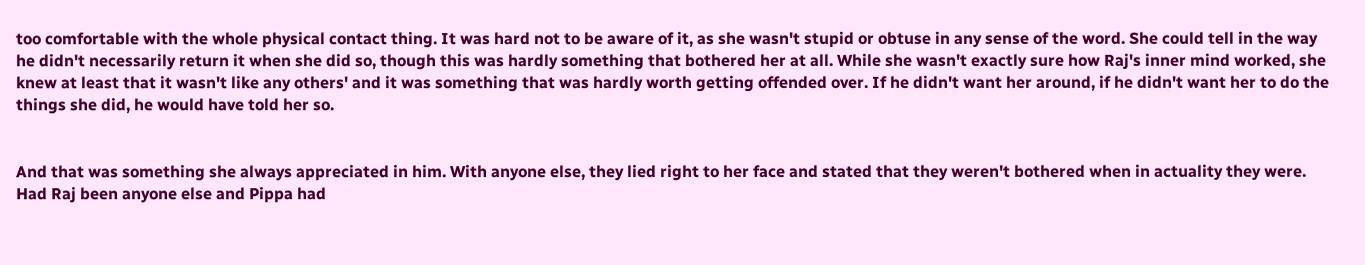too comfortable with the whole physical contact thing. It was hard not to be aware of it, as she wasn't stupid or obtuse in any sense of the word. She could tell in the way he didn't necessarily return it when she did so, though this was hardly something that bothered her at all. While she wasn't exactly sure how Raj's inner mind worked, she knew at least that it wasn't like any others' and it was something that was hardly worth getting offended over. If he didn't want her around, if he didn't want her to do the things she did, he would have told her so.


And that was something she always appreciated in him. With anyone else, they lied right to her face and stated that they weren't bothered when in actuality they were. Had Raj been anyone else and Pippa had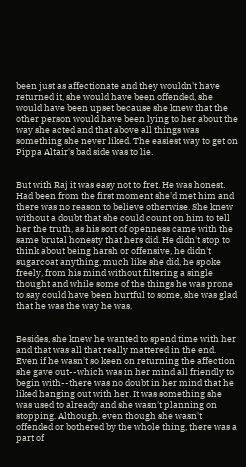been just as affectionate and they wouldn't have returned it, she would have been offended, she would have been upset because she knew that the other person would have been lying to her about the way she acted and that above all things was something she never liked. The easiest way to get on Pippa Altair's bad side was to lie.


But with Raj it was easy not to fret. He was honest. Had been from the first moment she'd met him and there was no reason to believe otherwise. She knew without a doubt that she could count on him to tell her the truth, as his sort of openness came with the same brutal honesty that hers did. He didn't stop to think about being harsh or offensive, he didn't sugarcoat anything, much like she did, he spoke freely, from his mind without filtering a single thought and while some of the things he was prone to say could have been hurtful to some, she was glad that he was the way he was.


Besides, she knew he wanted to spend time with her and that was all that really mattered in the end. Even if he wasn't so keen on returning the affection she gave out--which was in her mind all friendly to begin with--there was no doubt in her mind that he liked hanging out with her. It was something she was used to already and she wasn't planning on stopping. Although, even though she wasn't offended or bothered by the whole thing, there was a part of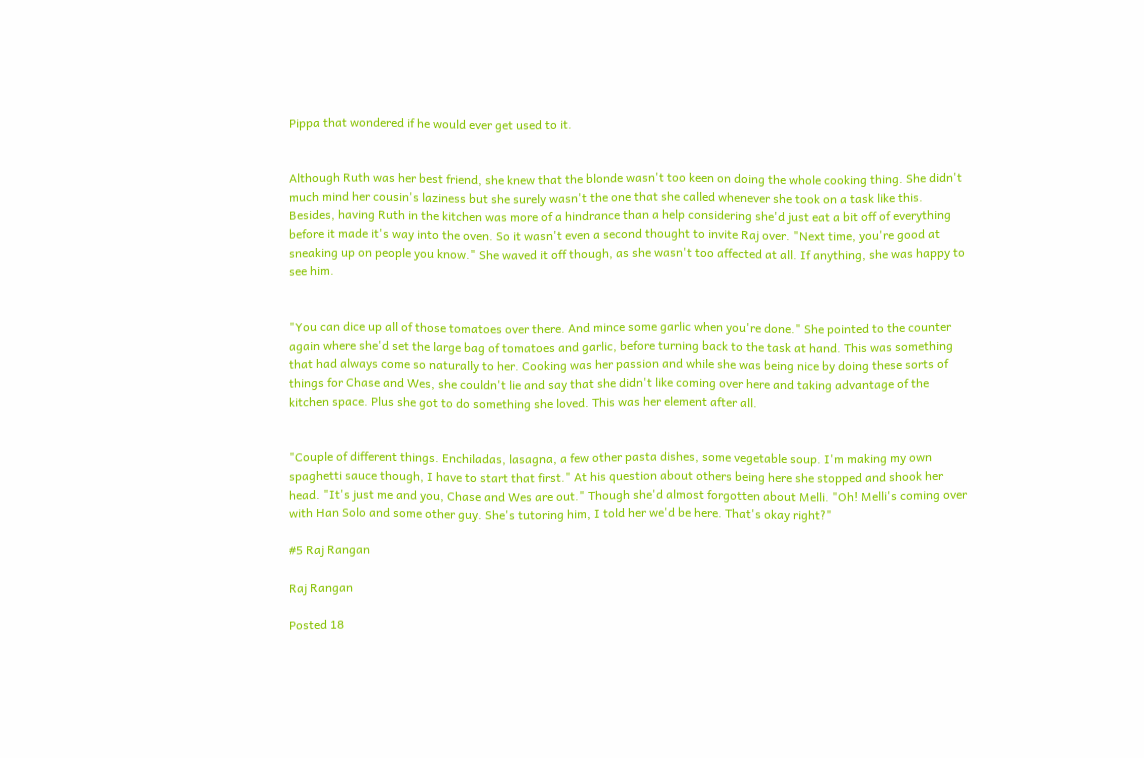Pippa that wondered if he would ever get used to it.


Although Ruth was her best friend, she knew that the blonde wasn't too keen on doing the whole cooking thing. She didn't much mind her cousin's laziness but she surely wasn't the one that she called whenever she took on a task like this. Besides, having Ruth in the kitchen was more of a hindrance than a help considering she'd just eat a bit off of everything before it made it's way into the oven. So it wasn't even a second thought to invite Raj over. "Next time, you're good at sneaking up on people you know." She waved it off though, as she wasn't too affected at all. If anything, she was happy to see him.


"You can dice up all of those tomatoes over there. And mince some garlic when you're done." She pointed to the counter again where she'd set the large bag of tomatoes and garlic, before turning back to the task at hand. This was something that had always come so naturally to her. Cooking was her passion and while she was being nice by doing these sorts of things for Chase and Wes, she couldn't lie and say that she didn't like coming over here and taking advantage of the kitchen space. Plus she got to do something she loved. This was her element after all.


"Couple of different things. Enchiladas, lasagna, a few other pasta dishes, some vegetable soup. I'm making my own spaghetti sauce though, I have to start that first." At his question about others being here she stopped and shook her head. "It's just me and you, Chase and Wes are out." Though she'd almost forgotten about Melli. "Oh! Melli's coming over with Han Solo and some other guy. She's tutoring him, I told her we'd be here. That's okay right?"

#5 Raj Rangan

Raj Rangan

Posted 18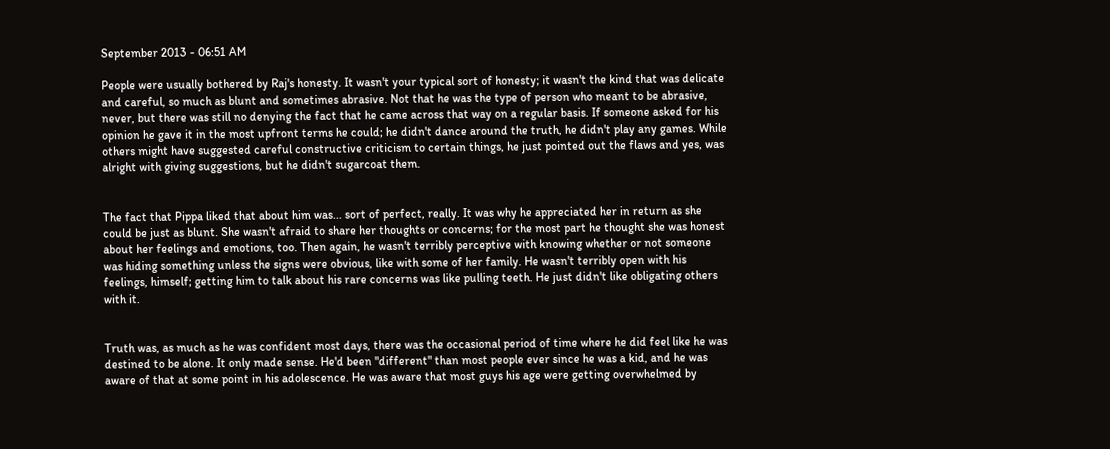September 2013 - 06:51 AM

People were usually bothered by Raj's honesty. It wasn't your typical sort of honesty; it wasn't the kind that was delicate and careful, so much as blunt and sometimes abrasive. Not that he was the type of person who meant to be abrasive, never, but there was still no denying the fact that he came across that way on a regular basis. If someone asked for his opinion he gave it in the most upfront terms he could; he didn't dance around the truth, he didn't play any games. While others might have suggested careful constructive criticism to certain things, he just pointed out the flaws and yes, was alright with giving suggestions, but he didn't sugarcoat them.


The fact that Pippa liked that about him was... sort of perfect, really. It was why he appreciated her in return as she could be just as blunt. She wasn't afraid to share her thoughts or concerns; for the most part he thought she was honest about her feelings and emotions, too. Then again, he wasn't terribly perceptive with knowing whether or not someone was hiding something unless the signs were obvious, like with some of her family. He wasn't terribly open with his feelings, himself; getting him to talk about his rare concerns was like pulling teeth. He just didn't like obligating others with it.


Truth was, as much as he was confident most days, there was the occasional period of time where he did feel like he was destined to be alone. It only made sense. He'd been "different" than most people ever since he was a kid, and he was aware of that at some point in his adolescence. He was aware that most guys his age were getting overwhelmed by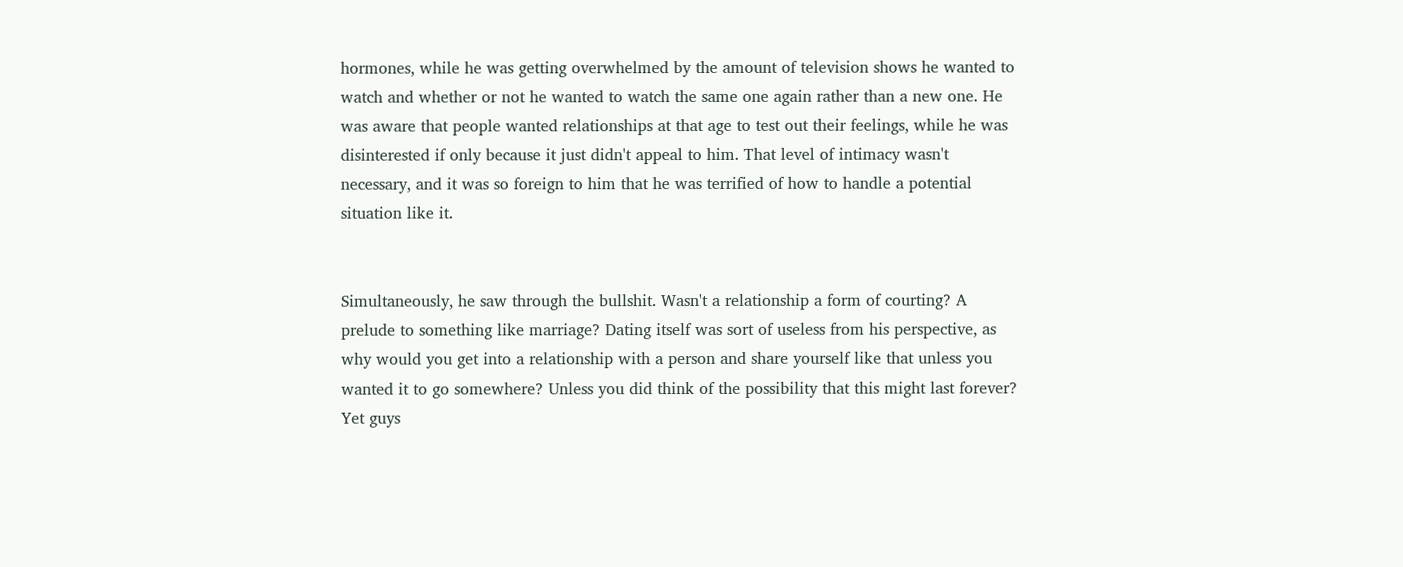hormones, while he was getting overwhelmed by the amount of television shows he wanted to watch and whether or not he wanted to watch the same one again rather than a new one. He was aware that people wanted relationships at that age to test out their feelings, while he was disinterested if only because it just didn't appeal to him. That level of intimacy wasn't necessary, and it was so foreign to him that he was terrified of how to handle a potential situation like it.


Simultaneously, he saw through the bullshit. Wasn't a relationship a form of courting? A prelude to something like marriage? Dating itself was sort of useless from his perspective, as why would you get into a relationship with a person and share yourself like that unless you wanted it to go somewhere? Unless you did think of the possibility that this might last forever? Yet guys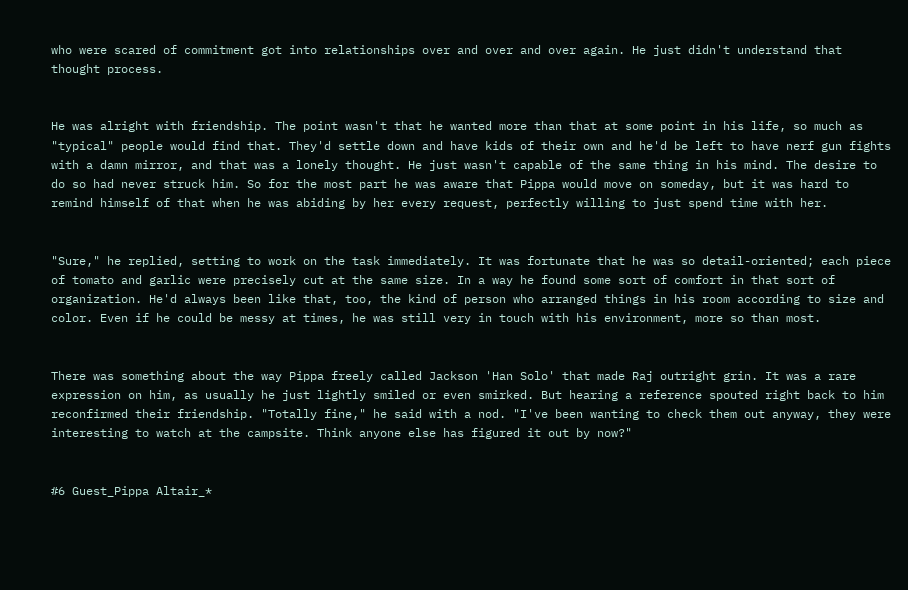who were scared of commitment got into relationships over and over and over again. He just didn't understand that thought process.


He was alright with friendship. The point wasn't that he wanted more than that at some point in his life, so much as "typical" people would find that. They'd settle down and have kids of their own and he'd be left to have nerf gun fights with a damn mirror, and that was a lonely thought. He just wasn't capable of the same thing in his mind. The desire to do so had never struck him. So for the most part he was aware that Pippa would move on someday, but it was hard to remind himself of that when he was abiding by her every request, perfectly willing to just spend time with her.


"Sure," he replied, setting to work on the task immediately. It was fortunate that he was so detail-oriented; each piece of tomato and garlic were precisely cut at the same size. In a way he found some sort of comfort in that sort of organization. He'd always been like that, too, the kind of person who arranged things in his room according to size and color. Even if he could be messy at times, he was still very in touch with his environment, more so than most.


There was something about the way Pippa freely called Jackson 'Han Solo' that made Raj outright grin. It was a rare expression on him, as usually he just lightly smiled or even smirked. But hearing a reference spouted right back to him reconfirmed their friendship. "Totally fine," he said with a nod. "I've been wanting to check them out anyway, they were interesting to watch at the campsite. Think anyone else has figured it out by now?"


#6 Guest_Pippa Altair_*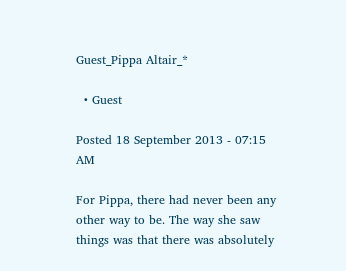Guest_Pippa Altair_*

  • Guest

Posted 18 September 2013 - 07:15 AM

For Pippa, there had never been any other way to be. The way she saw things was that there was absolutely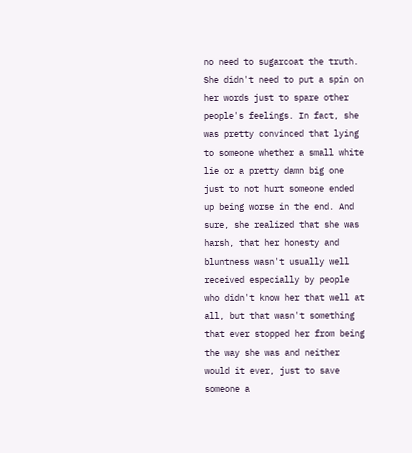no need to sugarcoat the truth. She didn't need to put a spin on her words just to spare other people's feelings. In fact, she was pretty convinced that lying to someone whether a small white lie or a pretty damn big one just to not hurt someone ended up being worse in the end. And sure, she realized that she was harsh, that her honesty and bluntness wasn't usually well received especially by people who didn't know her that well at all, but that wasn't something that ever stopped her from being the way she was and neither would it ever, just to save someone a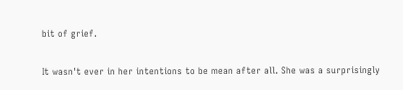bit of grief.


It wasn't ever in her intentions to be mean after all. She was a surprisingly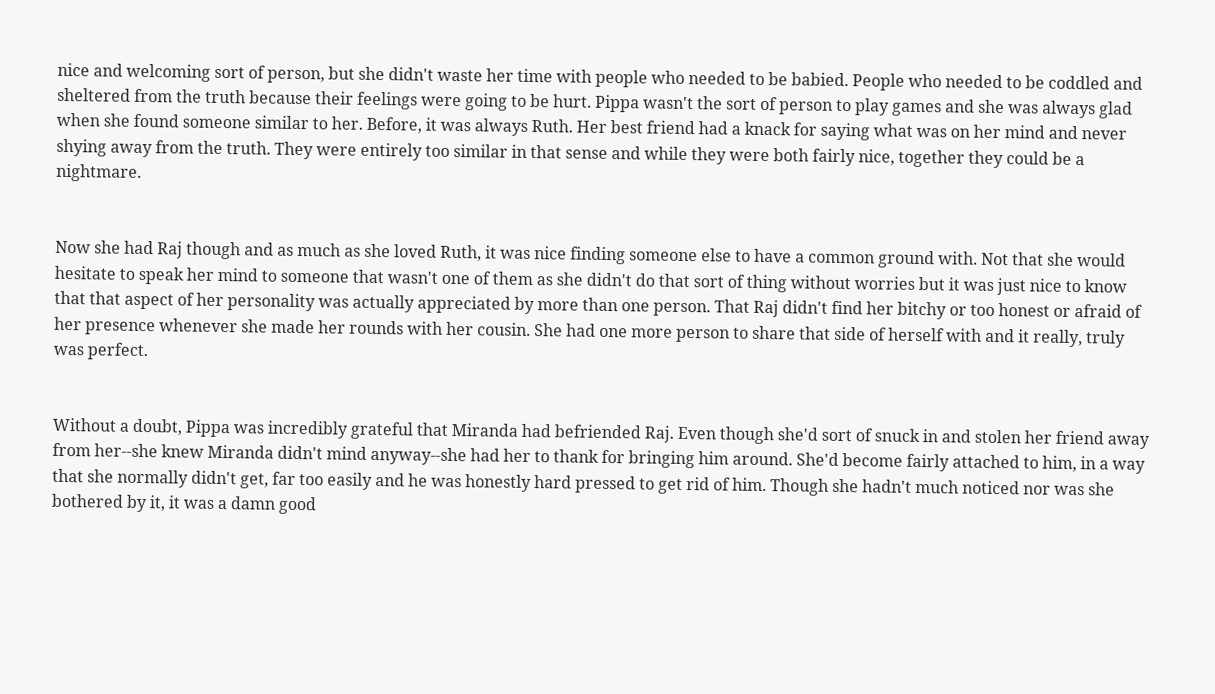nice and welcoming sort of person, but she didn't waste her time with people who needed to be babied. People who needed to be coddled and sheltered from the truth because their feelings were going to be hurt. Pippa wasn't the sort of person to play games and she was always glad when she found someone similar to her. Before, it was always Ruth. Her best friend had a knack for saying what was on her mind and never shying away from the truth. They were entirely too similar in that sense and while they were both fairly nice, together they could be a nightmare.


Now she had Raj though and as much as she loved Ruth, it was nice finding someone else to have a common ground with. Not that she would hesitate to speak her mind to someone that wasn't one of them as she didn't do that sort of thing without worries but it was just nice to know that that aspect of her personality was actually appreciated by more than one person. That Raj didn't find her bitchy or too honest or afraid of her presence whenever she made her rounds with her cousin. She had one more person to share that side of herself with and it really, truly was perfect.


Without a doubt, Pippa was incredibly grateful that Miranda had befriended Raj. Even though she'd sort of snuck in and stolen her friend away from her--she knew Miranda didn't mind anyway--she had her to thank for bringing him around. She'd become fairly attached to him, in a way that she normally didn't get, far too easily and he was honestly hard pressed to get rid of him. Though she hadn't much noticed nor was she bothered by it, it was a damn good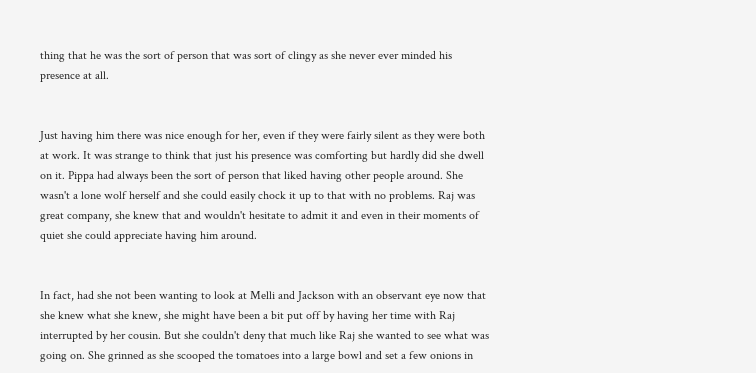thing that he was the sort of person that was sort of clingy as she never ever minded his presence at all.


Just having him there was nice enough for her, even if they were fairly silent as they were both at work. It was strange to think that just his presence was comforting but hardly did she dwell on it. Pippa had always been the sort of person that liked having other people around. She wasn't a lone wolf herself and she could easily chock it up to that with no problems. Raj was great company, she knew that and wouldn't hesitate to admit it and even in their moments of quiet she could appreciate having him around.


In fact, had she not been wanting to look at Melli and Jackson with an observant eye now that she knew what she knew, she might have been a bit put off by having her time with Raj interrupted by her cousin. But she couldn't deny that much like Raj she wanted to see what was going on. She grinned as she scooped the tomatoes into a large bowl and set a few onions in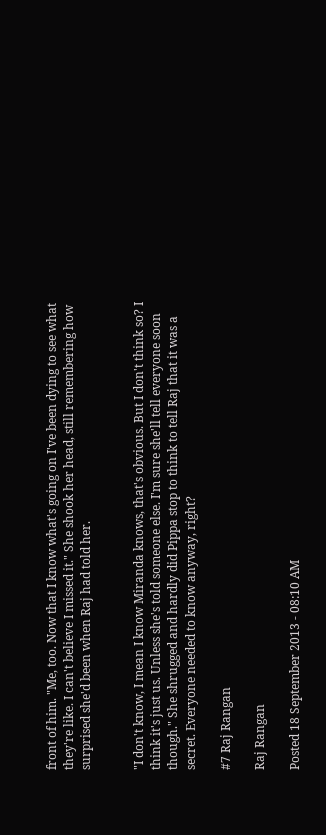front of him. "Me, too. Now that I know what's going on I've been dying to see what they're like. I can't believe I missed it." She shook her head, still remembering how surprised she'd been when Raj had told her.


"I don't know, I mean I know Miranda knows, that's obvious. But I don't think so? I think it's just us. Unless she's told someone else. I'm sure she'll tell everyone soon though." She shrugged and hardly did Pippa stop to think to tell Raj that it was a secret. Everyone needed to know anyway, right?

#7 Raj Rangan

Raj Rangan

Posted 18 September 2013 - 08:10 AM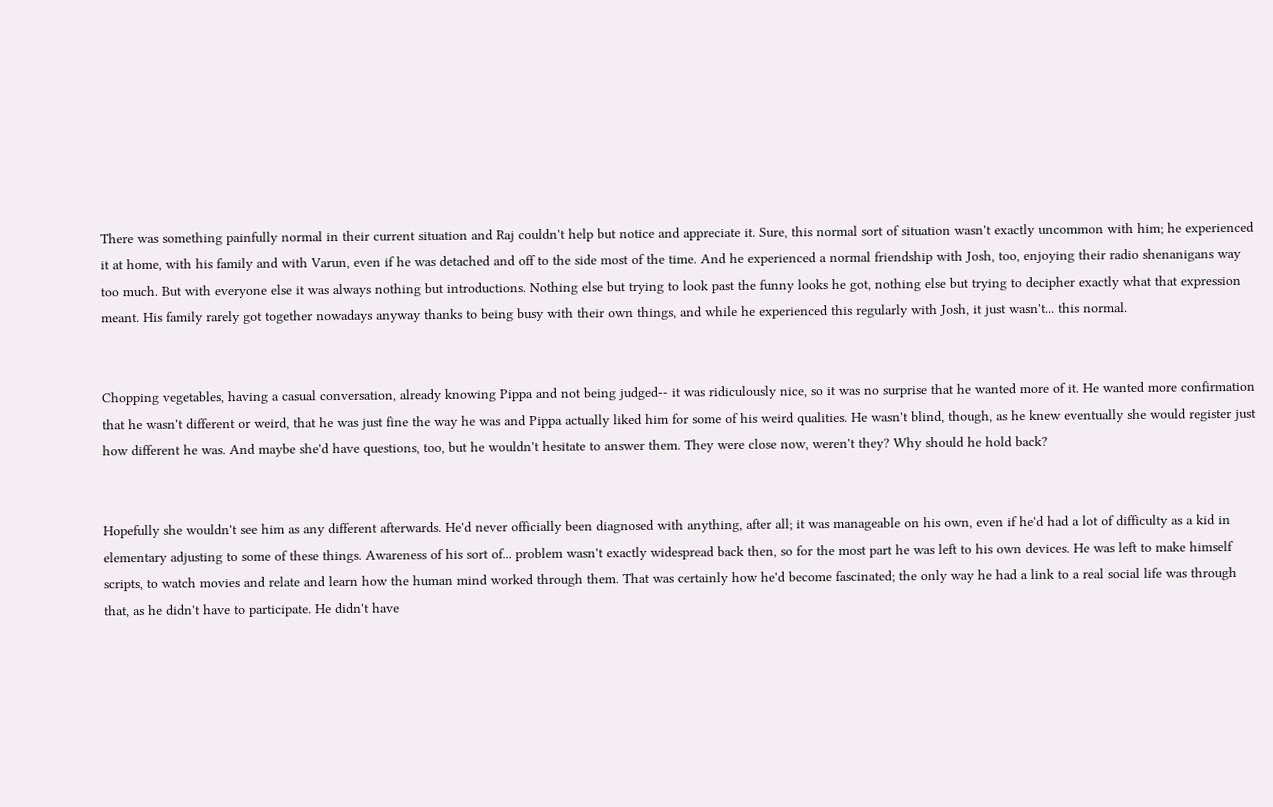There was something painfully normal in their current situation and Raj couldn't help but notice and appreciate it. Sure, this normal sort of situation wasn't exactly uncommon with him; he experienced it at home, with his family and with Varun, even if he was detached and off to the side most of the time. And he experienced a normal friendship with Josh, too, enjoying their radio shenanigans way too much. But with everyone else it was always nothing but introductions. Nothing else but trying to look past the funny looks he got, nothing else but trying to decipher exactly what that expression meant. His family rarely got together nowadays anyway thanks to being busy with their own things, and while he experienced this regularly with Josh, it just wasn't... this normal.


Chopping vegetables, having a casual conversation, already knowing Pippa and not being judged-- it was ridiculously nice, so it was no surprise that he wanted more of it. He wanted more confirmation that he wasn't different or weird, that he was just fine the way he was and Pippa actually liked him for some of his weird qualities. He wasn't blind, though, as he knew eventually she would register just how different he was. And maybe she'd have questions, too, but he wouldn't hesitate to answer them. They were close now, weren't they? Why should he hold back?


Hopefully she wouldn't see him as any different afterwards. He'd never officially been diagnosed with anything, after all; it was manageable on his own, even if he'd had a lot of difficulty as a kid in elementary adjusting to some of these things. Awareness of his sort of... problem wasn't exactly widespread back then, so for the most part he was left to his own devices. He was left to make himself scripts, to watch movies and relate and learn how the human mind worked through them. That was certainly how he'd become fascinated; the only way he had a link to a real social life was through that, as he didn't have to participate. He didn't have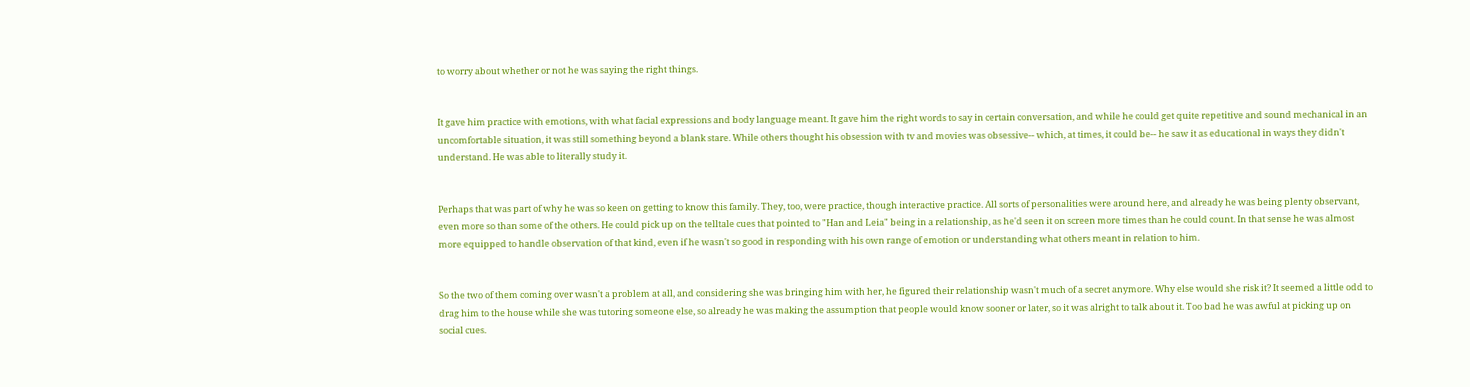to worry about whether or not he was saying the right things.


It gave him practice with emotions, with what facial expressions and body language meant. It gave him the right words to say in certain conversation, and while he could get quite repetitive and sound mechanical in an uncomfortable situation, it was still something beyond a blank stare. While others thought his obsession with tv and movies was obsessive-- which, at times, it could be-- he saw it as educational in ways they didn't understand. He was able to literally study it.


Perhaps that was part of why he was so keen on getting to know this family. They, too, were practice, though interactive practice. All sorts of personalities were around here, and already he was being plenty observant, even more so than some of the others. He could pick up on the telltale cues that pointed to "Han and Leia" being in a relationship, as he'd seen it on screen more times than he could count. In that sense he was almost more equipped to handle observation of that kind, even if he wasn't so good in responding with his own range of emotion or understanding what others meant in relation to him.


So the two of them coming over wasn't a problem at all, and considering she was bringing him with her, he figured their relationship wasn't much of a secret anymore. Why else would she risk it? It seemed a little odd to drag him to the house while she was tutoring someone else, so already he was making the assumption that people would know sooner or later, so it was alright to talk about it. Too bad he was awful at picking up on social cues.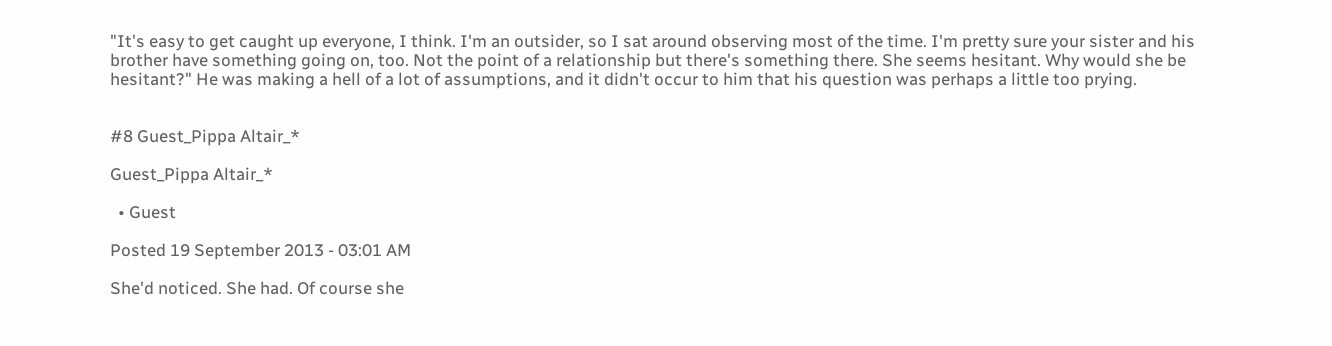"It's easy to get caught up everyone, I think. I'm an outsider, so I sat around observing most of the time. I'm pretty sure your sister and his brother have something going on, too. Not the point of a relationship but there's something there. She seems hesitant. Why would she be hesitant?" He was making a hell of a lot of assumptions, and it didn't occur to him that his question was perhaps a little too prying.


#8 Guest_Pippa Altair_*

Guest_Pippa Altair_*

  • Guest

Posted 19 September 2013 - 03:01 AM

She'd noticed. She had. Of course she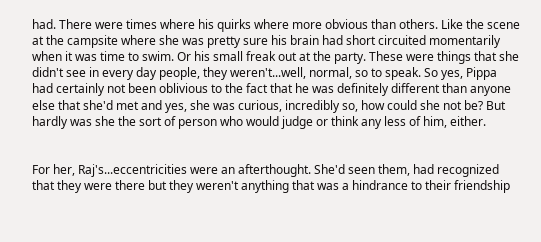had. There were times where his quirks where more obvious than others. Like the scene at the campsite where she was pretty sure his brain had short circuited momentarily when it was time to swim. Or his small freak out at the party. These were things that she didn't see in every day people, they weren't...well, normal, so to speak. So yes, Pippa had certainly not been oblivious to the fact that he was definitely different than anyone else that she'd met and yes, she was curious, incredibly so, how could she not be? But hardly was she the sort of person who would judge or think any less of him, either.


For her, Raj's...eccentricities were an afterthought. She'd seen them, had recognized that they were there but they weren't anything that was a hindrance to their friendship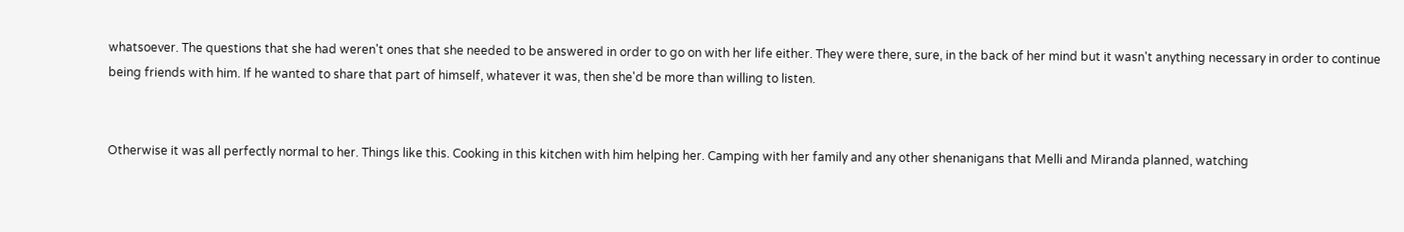whatsoever. The questions that she had weren't ones that she needed to be answered in order to go on with her life either. They were there, sure, in the back of her mind but it wasn't anything necessary in order to continue being friends with him. If he wanted to share that part of himself, whatever it was, then she'd be more than willing to listen.


Otherwise it was all perfectly normal to her. Things like this. Cooking in this kitchen with him helping her. Camping with her family and any other shenanigans that Melli and Miranda planned, watching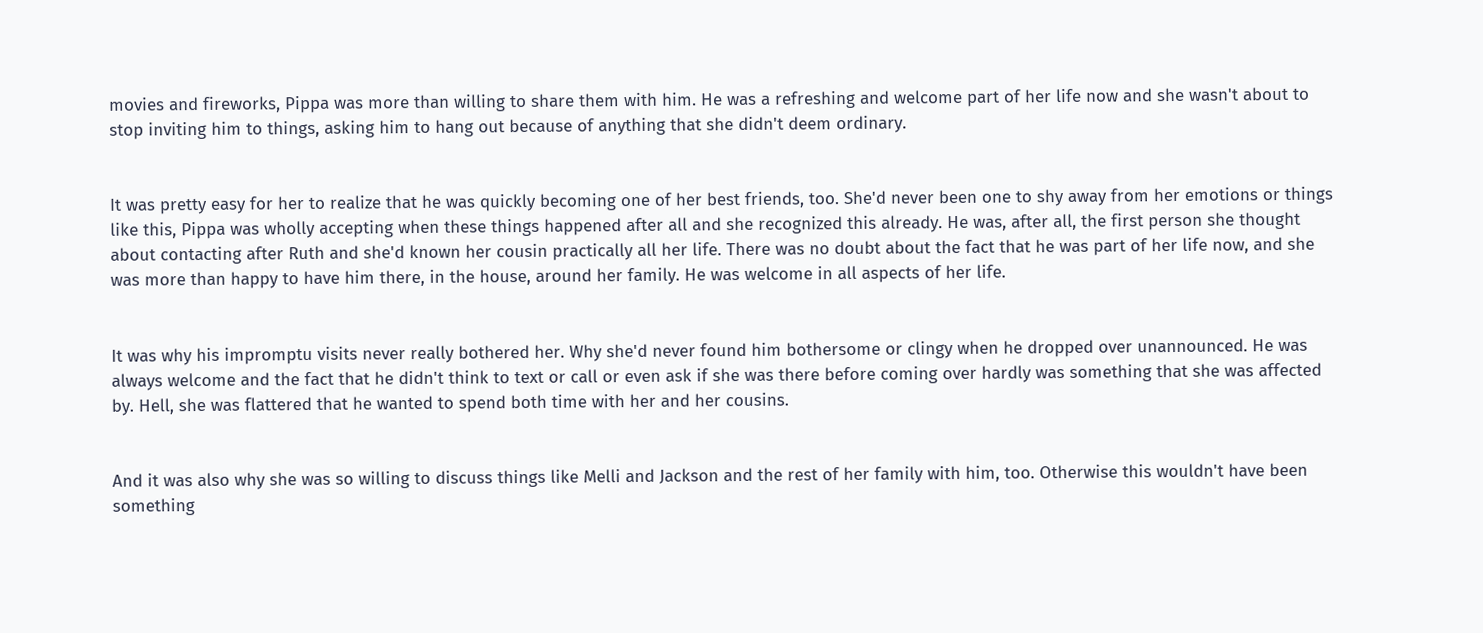movies and fireworks, Pippa was more than willing to share them with him. He was a refreshing and welcome part of her life now and she wasn't about to stop inviting him to things, asking him to hang out because of anything that she didn't deem ordinary.


It was pretty easy for her to realize that he was quickly becoming one of her best friends, too. She'd never been one to shy away from her emotions or things like this, Pippa was wholly accepting when these things happened after all and she recognized this already. He was, after all, the first person she thought about contacting after Ruth and she'd known her cousin practically all her life. There was no doubt about the fact that he was part of her life now, and she was more than happy to have him there, in the house, around her family. He was welcome in all aspects of her life.


It was why his impromptu visits never really bothered her. Why she'd never found him bothersome or clingy when he dropped over unannounced. He was always welcome and the fact that he didn't think to text or call or even ask if she was there before coming over hardly was something that she was affected by. Hell, she was flattered that he wanted to spend both time with her and her cousins.


And it was also why she was so willing to discuss things like Melli and Jackson and the rest of her family with him, too. Otherwise this wouldn't have been something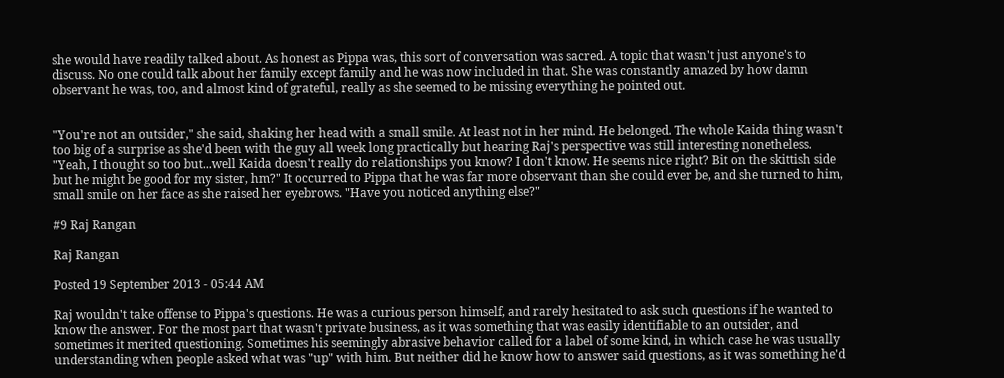she would have readily talked about. As honest as Pippa was, this sort of conversation was sacred. A topic that wasn't just anyone's to discuss. No one could talk about her family except family and he was now included in that. She was constantly amazed by how damn observant he was, too, and almost kind of grateful, really as she seemed to be missing everything he pointed out.


"You're not an outsider," she said, shaking her head with a small smile. At least not in her mind. He belonged. The whole Kaida thing wasn't too big of a surprise as she'd been with the guy all week long practically but hearing Raj's perspective was still interesting nonetheless. "Yeah, I thought so too but...well Kaida doesn't really do relationships you know? I don't know. He seems nice right? Bit on the skittish side but he might be good for my sister, hm?" It occurred to Pippa that he was far more observant than she could ever be, and she turned to him, small smile on her face as she raised her eyebrows. "Have you noticed anything else?"

#9 Raj Rangan

Raj Rangan

Posted 19 September 2013 - 05:44 AM

Raj wouldn't take offense to Pippa's questions. He was a curious person himself, and rarely hesitated to ask such questions if he wanted to know the answer. For the most part that wasn't private business, as it was something that was easily identifiable to an outsider, and sometimes it merited questioning. Sometimes his seemingly abrasive behavior called for a label of some kind, in which case he was usually understanding when people asked what was "up" with him. But neither did he know how to answer said questions, as it was something he'd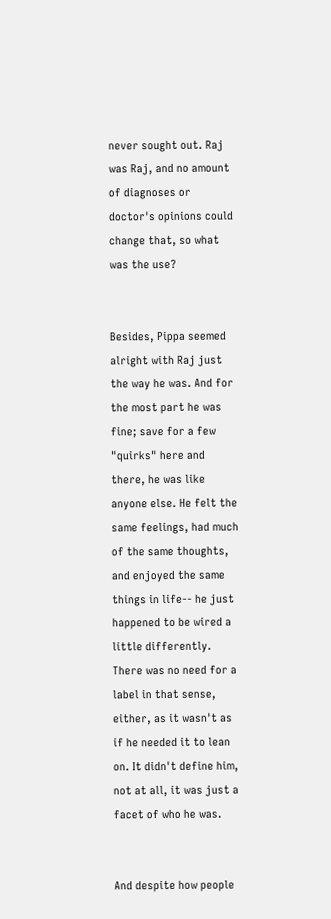never sought out. Raj was Raj, and no amount of diagnoses or doctor's opinions could change that, so what was the use?


Besides, Pippa seemed alright with Raj just the way he was. And for the most part he was fine; save for a few "quirks" here and there, he was like anyone else. He felt the same feelings, had much of the same thoughts, and enjoyed the same things in life-- he just happened to be wired a little differently. There was no need for a label in that sense, either, as it wasn't as if he needed it to lean on. It didn't define him, not at all, it was just a facet of who he was.


And despite how people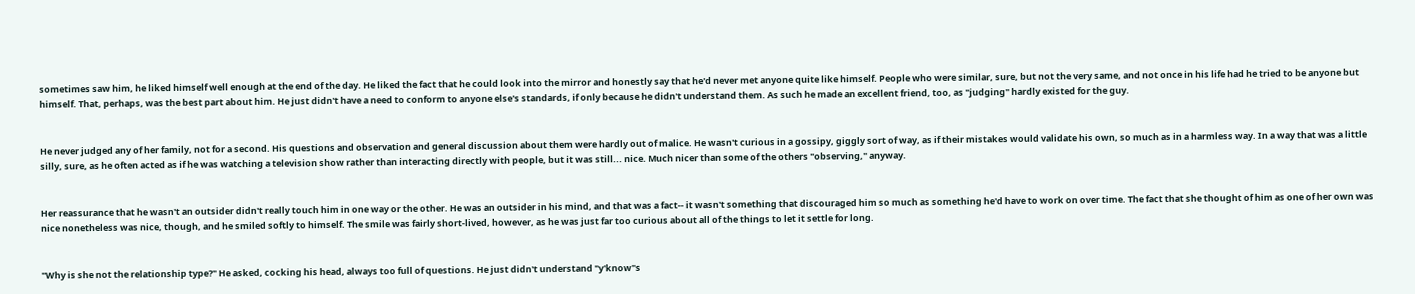sometimes saw him, he liked himself well enough at the end of the day. He liked the fact that he could look into the mirror and honestly say that he'd never met anyone quite like himself. People who were similar, sure, but not the very same, and not once in his life had he tried to be anyone but himself. That, perhaps, was the best part about him. He just didn't have a need to conform to anyone else's standards, if only because he didn't understand them. As such he made an excellent friend, too, as "judging" hardly existed for the guy.


He never judged any of her family, not for a second. His questions and observation and general discussion about them were hardly out of malice. He wasn't curious in a gossipy, giggly sort of way, as if their mistakes would validate his own, so much as in a harmless way. In a way that was a little silly, sure, as he often acted as if he was watching a television show rather than interacting directly with people, but it was still... nice. Much nicer than some of the others "observing," anyway.


Her reassurance that he wasn't an outsider didn't really touch him in one way or the other. He was an outsider in his mind, and that was a fact-- it wasn't something that discouraged him so much as something he'd have to work on over time. The fact that she thought of him as one of her own was nice nonetheless was nice, though, and he smiled softly to himself. The smile was fairly short-lived, however, as he was just far too curious about all of the things to let it settle for long.


"Why is she not the relationship type?" He asked, cocking his head, always too full of questions. He just didn't understand "y'know"s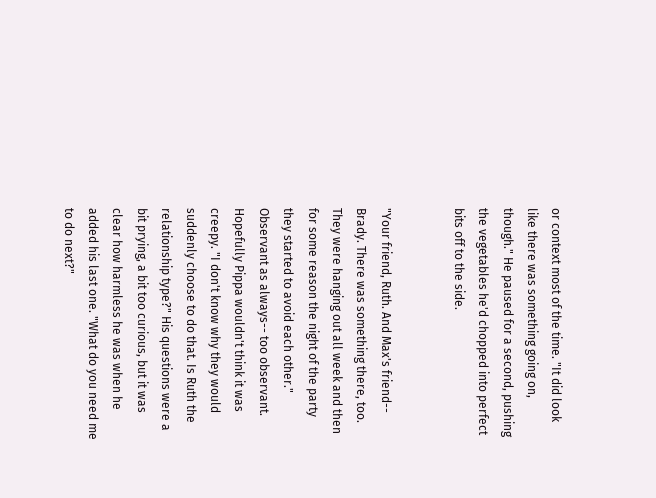or context most of the time. "It did look like there was something going on, though." He paused for a second, pushing the vegetables he'd chopped into perfect bits off to the side.


"Your friend, Ruth. And Max's friend-- Brady. There was something there, too. They were hanging out all week and then for some reason the night of the party they started to avoid each other." Observant as always-- too observant. Hopefully Pippa wouldn't think it was creepy. "I don't know why they would suddenly choose to do that. Is Ruth the relationship type?" His questions were a bit prying, a bit too curious, but it was clear how harmless he was when he added his last one. "What do you need me to do next?"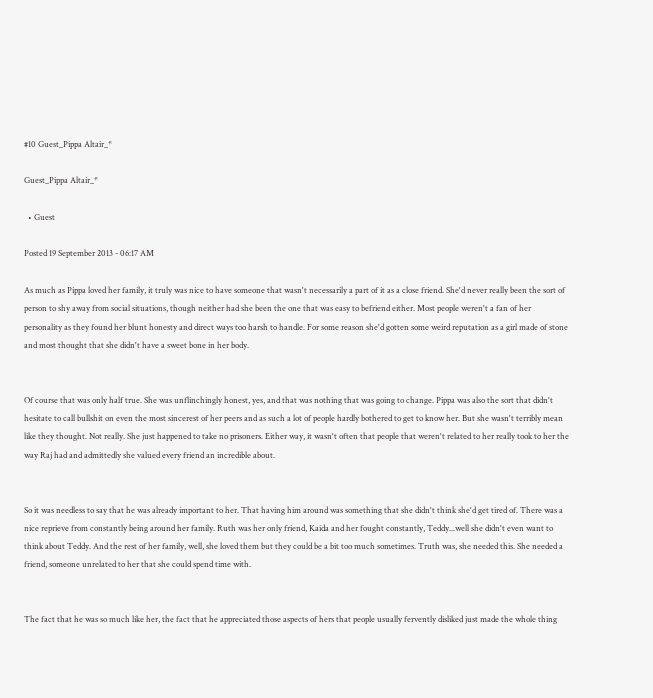#10 Guest_Pippa Altair_*

Guest_Pippa Altair_*

  • Guest

Posted 19 September 2013 - 06:17 AM

As much as Pippa loved her family, it truly was nice to have someone that wasn't necessarily a part of it as a close friend. She'd never really been the sort of person to shy away from social situations, though neither had she been the one that was easy to befriend either. Most people weren't a fan of her personality as they found her blunt honesty and direct ways too harsh to handle. For some reason she'd gotten some weird reputation as a girl made of stone and most thought that she didn't have a sweet bone in her body.


Of course that was only half true. She was unflinchingly honest, yes, and that was nothing that was going to change. Pippa was also the sort that didn't hesitate to call bullshit on even the most sincerest of her peers and as such a lot of people hardly bothered to get to know her. But she wasn't terribly mean like they thought. Not really. She just happened to take no prisoners. Either way, it wasn't often that people that weren't related to her really took to her the way Raj had and admittedly she valued every friend an incredible about.


So it was needless to say that he was already important to her. That having him around was something that she didn't think she'd get tired of. There was a nice reprieve from constantly being around her family. Ruth was her only friend, Kaida and her fought constantly, Teddy...well she didn't even want to think about Teddy. And the rest of her family, well, she loved them but they could be a bit too much sometimes. Truth was, she needed this. She needed a friend, someone unrelated to her that she could spend time with.


The fact that he was so much like her, the fact that he appreciated those aspects of hers that people usually fervently disliked just made the whole thing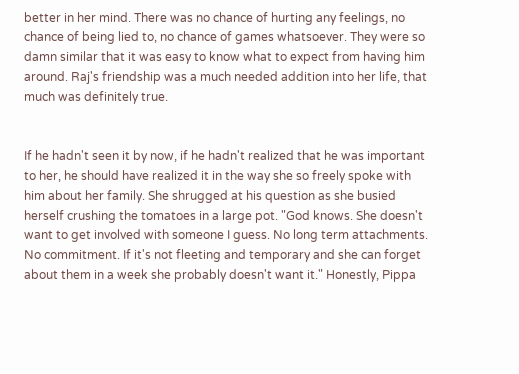better in her mind. There was no chance of hurting any feelings, no chance of being lied to, no chance of games whatsoever. They were so damn similar that it was easy to know what to expect from having him around. Raj's friendship was a much needed addition into her life, that much was definitely true.


If he hadn't seen it by now, if he hadn't realized that he was important to her, he should have realized it in the way she so freely spoke with him about her family. She shrugged at his question as she busied herself crushing the tomatoes in a large pot. "God knows. She doesn't want to get involved with someone I guess. No long term attachments. No commitment. If it's not fleeting and temporary and she can forget about them in a week she probably doesn't want it." Honestly, Pippa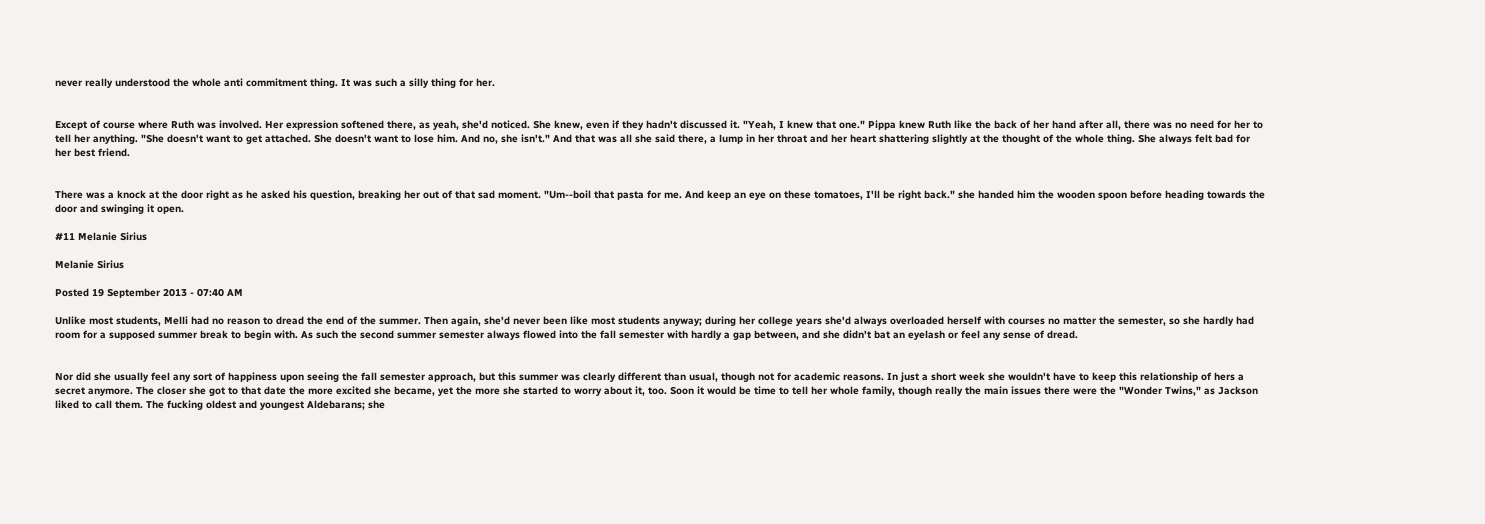never really understood the whole anti commitment thing. It was such a silly thing for her.


Except of course where Ruth was involved. Her expression softened there, as yeah, she'd noticed. She knew, even if they hadn't discussed it. "Yeah, I knew that one." Pippa knew Ruth like the back of her hand after all, there was no need for her to tell her anything. "She doesn't want to get attached. She doesn't want to lose him. And no, she isn't." And that was all she said there, a lump in her throat and her heart shattering slightly at the thought of the whole thing. She always felt bad for her best friend.


There was a knock at the door right as he asked his question, breaking her out of that sad moment. "Um--boil that pasta for me. And keep an eye on these tomatoes, I'll be right back." she handed him the wooden spoon before heading towards the door and swinging it open.

#11 Melanie Sirius

Melanie Sirius

Posted 19 September 2013 - 07:40 AM

Unlike most students, Melli had no reason to dread the end of the summer. Then again, she'd never been like most students anyway; during her college years she'd always overloaded herself with courses no matter the semester, so she hardly had room for a supposed summer break to begin with. As such the second summer semester always flowed into the fall semester with hardly a gap between, and she didn't bat an eyelash or feel any sense of dread.


Nor did she usually feel any sort of happiness upon seeing the fall semester approach, but this summer was clearly different than usual, though not for academic reasons. In just a short week she wouldn't have to keep this relationship of hers a secret anymore. The closer she got to that date the more excited she became, yet the more she started to worry about it, too. Soon it would be time to tell her whole family, though really the main issues there were the "Wonder Twins," as Jackson liked to call them. The fucking oldest and youngest Aldebarans; she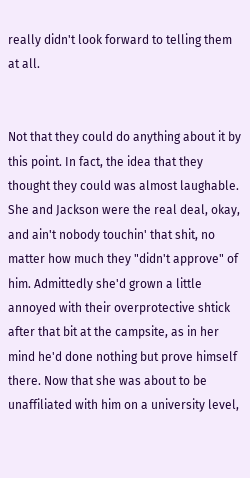really didn't look forward to telling them at all.


Not that they could do anything about it by this point. In fact, the idea that they thought they could was almost laughable. She and Jackson were the real deal, okay, and ain't nobody touchin' that shit, no matter how much they "didn't approve" of him. Admittedly she'd grown a little annoyed with their overprotective shtick after that bit at the campsite, as in her mind he'd done nothing but prove himself there. Now that she was about to be unaffiliated with him on a university level,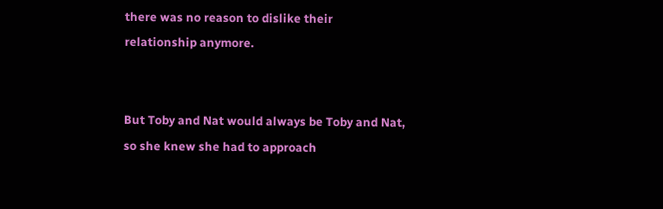there was no reason to dislike their relationship anymore.


But Toby and Nat would always be Toby and Nat, so she knew she had to approach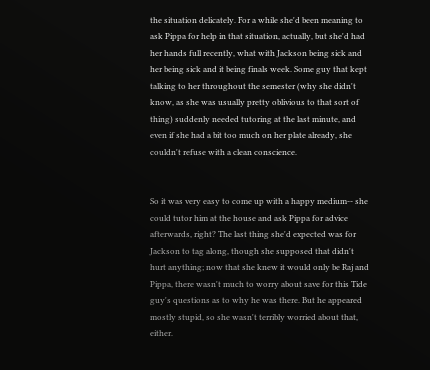the situation delicately. For a while she'd been meaning to ask Pippa for help in that situation, actually, but she'd had her hands full recently, what with Jackson being sick and her being sick and it being finals week. Some guy that kept talking to her throughout the semester (why she didn't know, as she was usually pretty oblivious to that sort of thing) suddenly needed tutoring at the last minute, and even if she had a bit too much on her plate already, she couldn't refuse with a clean conscience.


So it was very easy to come up with a happy medium-- she could tutor him at the house and ask Pippa for advice afterwards, right? The last thing she'd expected was for Jackson to tag along, though she supposed that didn't hurt anything; now that she knew it would only be Raj and Pippa, there wasn't much to worry about save for this Tide guy's questions as to why he was there. But he appeared mostly stupid, so she wasn't terribly worried about that, either.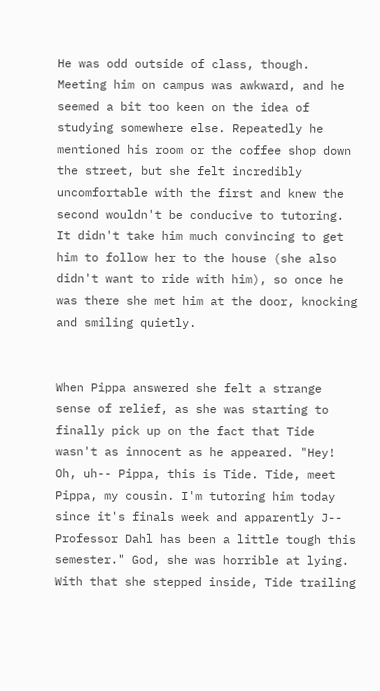He was odd outside of class, though. Meeting him on campus was awkward, and he seemed a bit too keen on the idea of studying somewhere else. Repeatedly he mentioned his room or the coffee shop down the street, but she felt incredibly uncomfortable with the first and knew the second wouldn't be conducive to tutoring. It didn't take him much convincing to get him to follow her to the house (she also didn't want to ride with him), so once he was there she met him at the door, knocking and smiling quietly.


When Pippa answered she felt a strange sense of relief, as she was starting to finally pick up on the fact that Tide wasn't as innocent as he appeared. "Hey! Oh, uh-- Pippa, this is Tide. Tide, meet Pippa, my cousin. I'm tutoring him today since it's finals week and apparently J-- Professor Dahl has been a little tough this semester." God, she was horrible at lying. With that she stepped inside, Tide trailing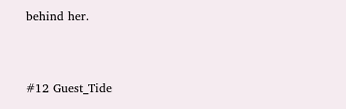behind her.


#12 Guest_Tide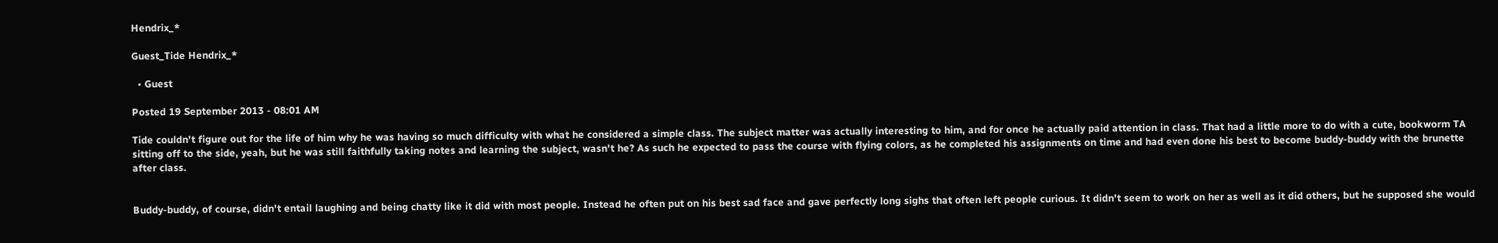Hendrix_*

Guest_Tide Hendrix_*

  • Guest

Posted 19 September 2013 - 08:01 AM

Tide couldn't figure out for the life of him why he was having so much difficulty with what he considered a simple class. The subject matter was actually interesting to him, and for once he actually paid attention in class. That had a little more to do with a cute, bookworm TA sitting off to the side, yeah, but he was still faithfully taking notes and learning the subject, wasn't he? As such he expected to pass the course with flying colors, as he completed his assignments on time and had even done his best to become buddy-buddy with the brunette after class.


Buddy-buddy, of course, didn't entail laughing and being chatty like it did with most people. Instead he often put on his best sad face and gave perfectly long sighs that often left people curious. It didn't seem to work on her as well as it did others, but he supposed she would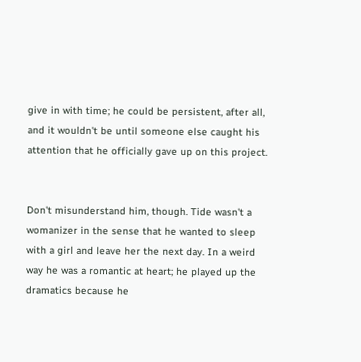give in with time; he could be persistent, after all, and it wouldn't be until someone else caught his attention that he officially gave up on this project.


Don't misunderstand him, though. Tide wasn't a womanizer in the sense that he wanted to sleep with a girl and leave her the next day. In a weird way he was a romantic at heart; he played up the dramatics because he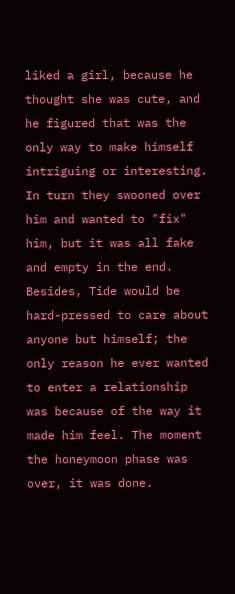liked a girl, because he thought she was cute, and he figured that was the only way to make himself intriguing or interesting. In turn they swooned over him and wanted to "fix" him, but it was all fake and empty in the end. Besides, Tide would be hard-pressed to care about anyone but himself; the only reason he ever wanted to enter a relationship was because of the way it made him feel. The moment the honeymoon phase was over, it was done.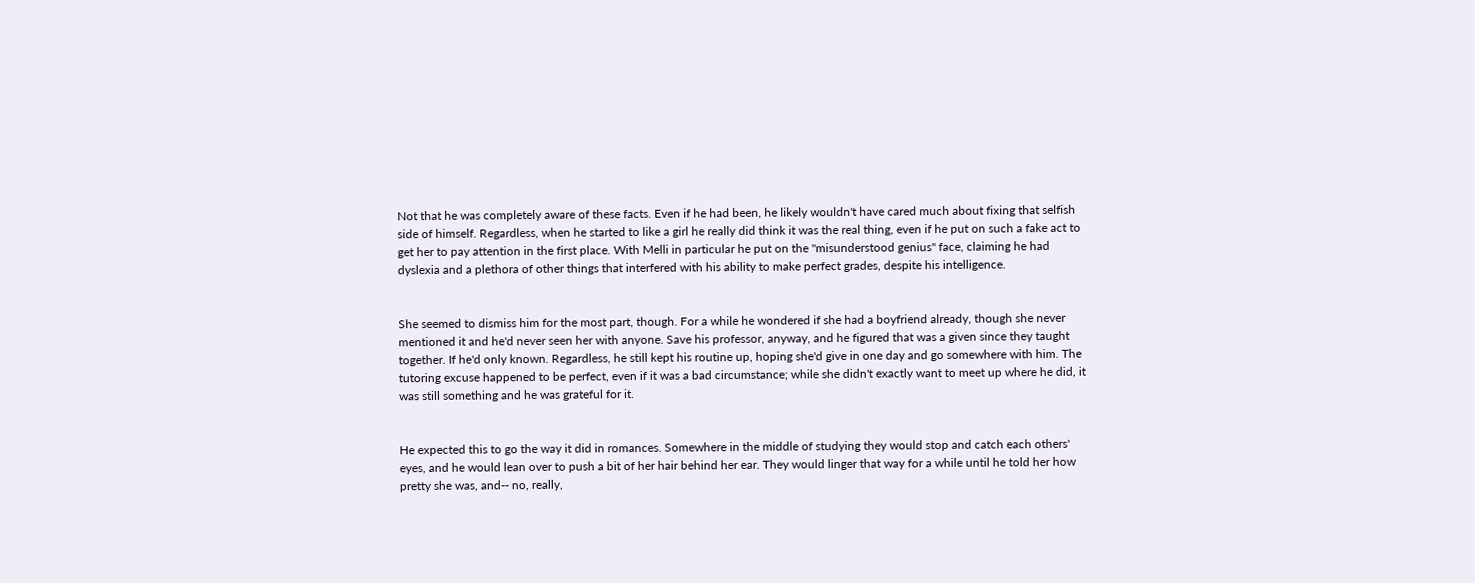Not that he was completely aware of these facts. Even if he had been, he likely wouldn't have cared much about fixing that selfish side of himself. Regardless, when he started to like a girl he really did think it was the real thing, even if he put on such a fake act to get her to pay attention in the first place. With Melli in particular he put on the "misunderstood genius" face, claiming he had dyslexia and a plethora of other things that interfered with his ability to make perfect grades, despite his intelligence.


She seemed to dismiss him for the most part, though. For a while he wondered if she had a boyfriend already, though she never mentioned it and he'd never seen her with anyone. Save his professor, anyway, and he figured that was a given since they taught together. If he'd only known. Regardless, he still kept his routine up, hoping she'd give in one day and go somewhere with him. The tutoring excuse happened to be perfect, even if it was a bad circumstance; while she didn't exactly want to meet up where he did, it was still something and he was grateful for it.


He expected this to go the way it did in romances. Somewhere in the middle of studying they would stop and catch each others' eyes, and he would lean over to push a bit of her hair behind her ear. They would linger that way for a while until he told her how pretty she was, and-- no, really,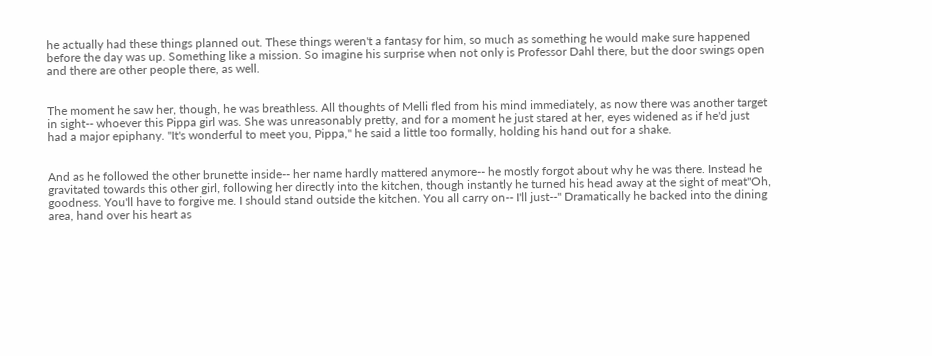he actually had these things planned out. These things weren't a fantasy for him, so much as something he would make sure happened before the day was up. Something like a mission. So imagine his surprise when not only is Professor Dahl there, but the door swings open and there are other people there, as well.


The moment he saw her, though, he was breathless. All thoughts of Melli fled from his mind immediately, as now there was another target in sight-- whoever this Pippa girl was. She was unreasonably pretty, and for a moment he just stared at her, eyes widened as if he'd just had a major epiphany. "It's wonderful to meet you, Pippa," he said a little too formally, holding his hand out for a shake.


And as he followed the other brunette inside-- her name hardly mattered anymore-- he mostly forgot about why he was there. Instead he gravitated towards this other girl, following her directly into the kitchen, though instantly he turned his head away at the sight of meat"Oh, goodness. You'll have to forgive me. I should stand outside the kitchen. You all carry on-- I'll just--" Dramatically he backed into the dining area, hand over his heart as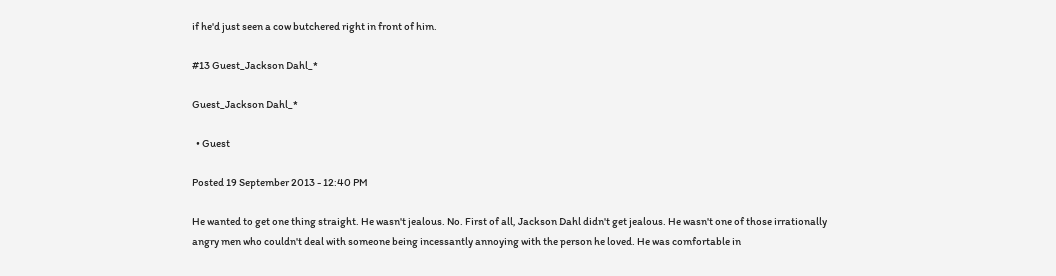if he'd just seen a cow butchered right in front of him.

#13 Guest_Jackson Dahl_*

Guest_Jackson Dahl_*

  • Guest

Posted 19 September 2013 - 12:40 PM

He wanted to get one thing straight. He wasn't jealous. No. First of all, Jackson Dahl didn't get jealous. He wasn't one of those irrationally angry men who couldn't deal with someone being incessantly annoying with the person he loved. He was comfortable in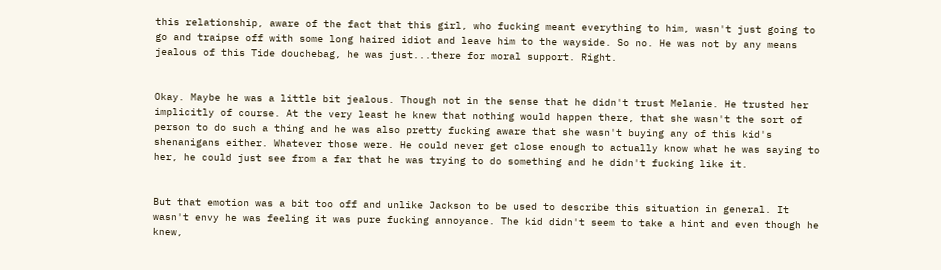this relationship, aware of the fact that this girl, who fucking meant everything to him, wasn't just going to go and traipse off with some long haired idiot and leave him to the wayside. So no. He was not by any means jealous of this Tide douchebag, he was just...there for moral support. Right.


Okay. Maybe he was a little bit jealous. Though not in the sense that he didn't trust Melanie. He trusted her implicitly of course. At the very least he knew that nothing would happen there, that she wasn't the sort of person to do such a thing and he was also pretty fucking aware that she wasn't buying any of this kid's shenanigans either. Whatever those were. He could never get close enough to actually know what he was saying to her, he could just see from a far that he was trying to do something and he didn't fucking like it.


But that emotion was a bit too off and unlike Jackson to be used to describe this situation in general. It wasn't envy he was feeling it was pure fucking annoyance. The kid didn't seem to take a hint and even though he knew,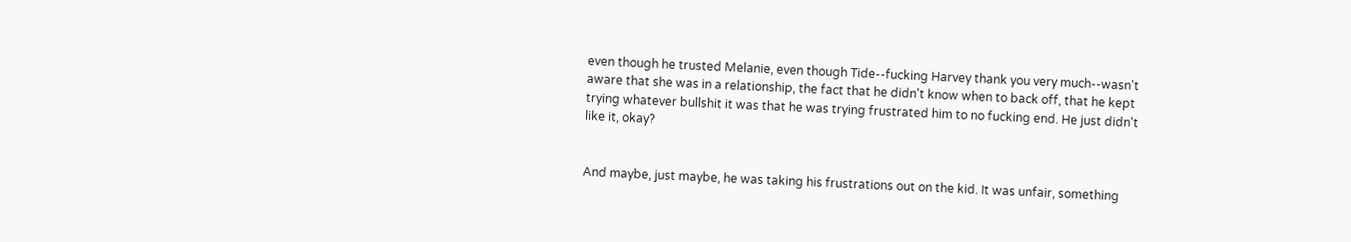even though he trusted Melanie, even though Tide--fucking Harvey thank you very much--wasn't aware that she was in a relationship, the fact that he didn't know when to back off, that he kept trying whatever bullshit it was that he was trying frustrated him to no fucking end. He just didn't like it, okay?


And maybe, just maybe, he was taking his frustrations out on the kid. It was unfair, something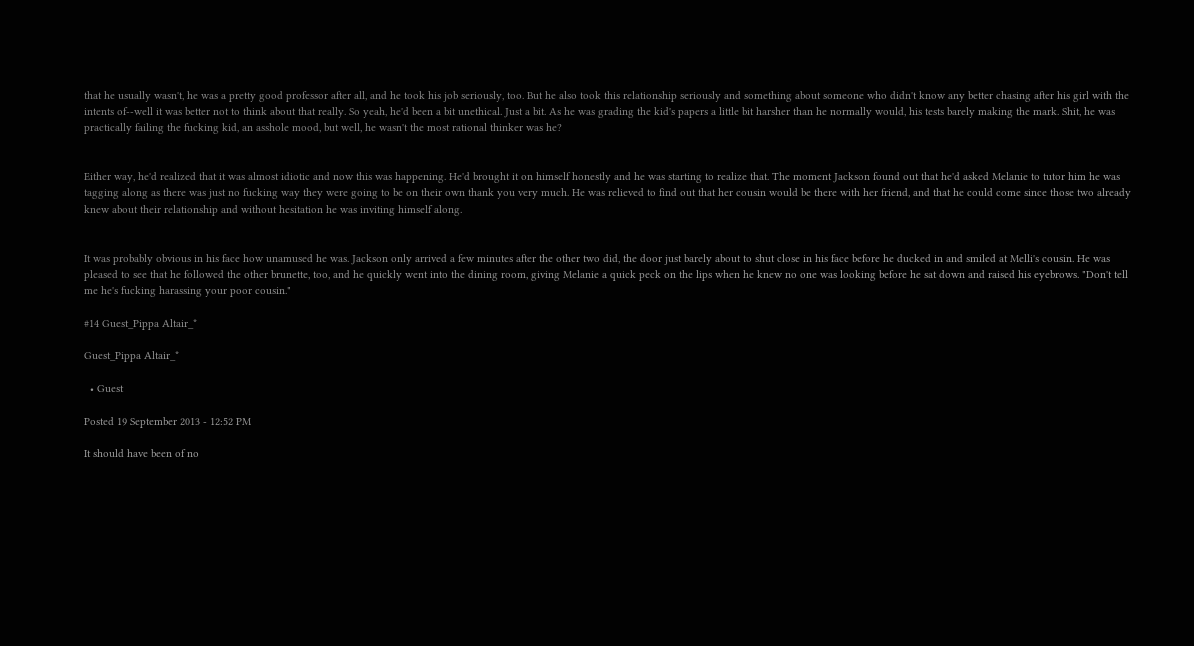that he usually wasn't, he was a pretty good professor after all, and he took his job seriously, too. But he also took this relationship seriously and something about someone who didn't know any better chasing after his girl with the intents of--well it was better not to think about that really. So yeah, he'd been a bit unethical. Just a bit. As he was grading the kid's papers a little bit harsher than he normally would, his tests barely making the mark. Shit, he was practically failing the fucking kid, an asshole mood, but well, he wasn't the most rational thinker was he?


Either way, he'd realized that it was almost idiotic and now this was happening. He'd brought it on himself honestly and he was starting to realize that. The moment Jackson found out that he'd asked Melanie to tutor him he was tagging along as there was just no fucking way they were going to be on their own thank you very much. He was relieved to find out that her cousin would be there with her friend, and that he could come since those two already knew about their relationship and without hesitation he was inviting himself along.


It was probably obvious in his face how unamused he was. Jackson only arrived a few minutes after the other two did, the door just barely about to shut close in his face before he ducked in and smiled at Melli's cousin. He was pleased to see that he followed the other brunette, too, and he quickly went into the dining room, giving Melanie a quick peck on the lips when he knew no one was looking before he sat down and raised his eyebrows. "Don't tell me he's fucking harassing your poor cousin."

#14 Guest_Pippa Altair_*

Guest_Pippa Altair_*

  • Guest

Posted 19 September 2013 - 12:52 PM

It should have been of no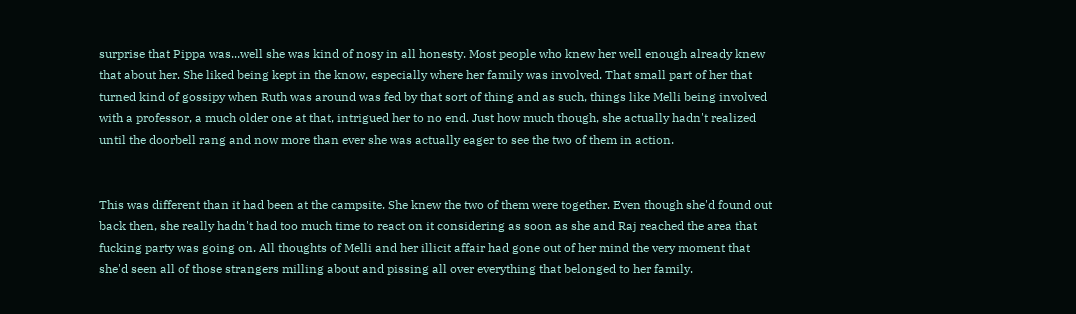surprise that Pippa was...well she was kind of nosy in all honesty. Most people who knew her well enough already knew that about her. She liked being kept in the know, especially where her family was involved. That small part of her that turned kind of gossipy when Ruth was around was fed by that sort of thing and as such, things like Melli being involved with a professor, a much older one at that, intrigued her to no end. Just how much though, she actually hadn't realized until the doorbell rang and now more than ever she was actually eager to see the two of them in action.


This was different than it had been at the campsite. She knew the two of them were together. Even though she'd found out back then, she really hadn't had too much time to react on it considering as soon as she and Raj reached the area that fucking party was going on. All thoughts of Melli and her illicit affair had gone out of her mind the very moment that she'd seen all of those strangers milling about and pissing all over everything that belonged to her family.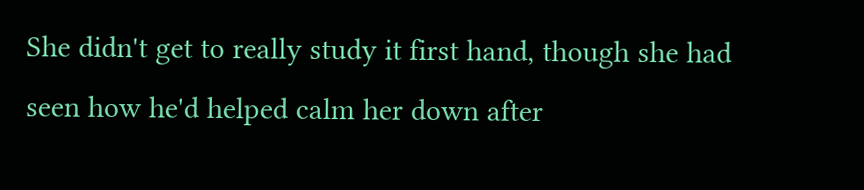She didn't get to really study it first hand, though she had seen how he'd helped calm her down after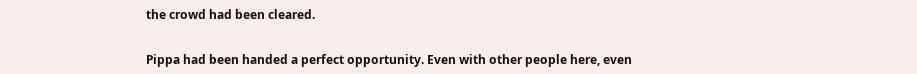the crowd had been cleared.


Pippa had been handed a perfect opportunity. Even with other people here, even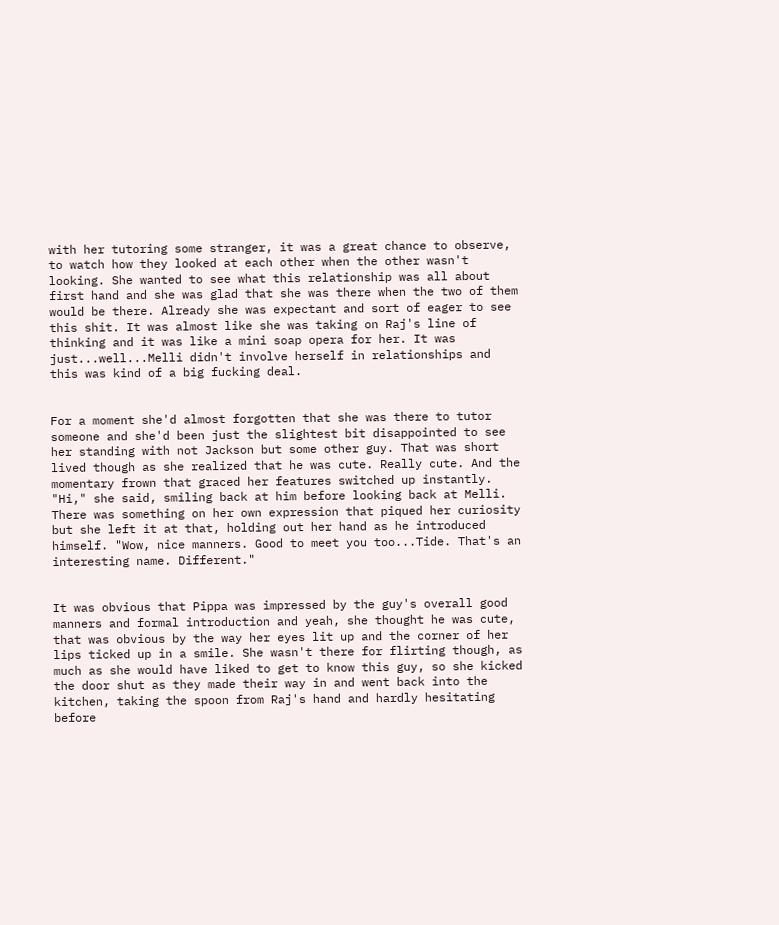with her tutoring some stranger, it was a great chance to observe, to watch how they looked at each other when the other wasn't looking. She wanted to see what this relationship was all about first hand and she was glad that she was there when the two of them would be there. Already she was expectant and sort of eager to see this shit. It was almost like she was taking on Raj's line of thinking and it was like a mini soap opera for her. It was just...well...Melli didn't involve herself in relationships and this was kind of a big fucking deal.


For a moment she'd almost forgotten that she was there to tutor someone and she'd been just the slightest bit disappointed to see her standing with not Jackson but some other guy. That was short lived though as she realized that he was cute. Really cute. And the momentary frown that graced her features switched up instantly. "Hi," she said, smiling back at him before looking back at Melli. There was something on her own expression that piqued her curiosity but she left it at that, holding out her hand as he introduced himself. "Wow, nice manners. Good to meet you too...Tide. That's an interesting name. Different."


It was obvious that Pippa was impressed by the guy's overall good manners and formal introduction and yeah, she thought he was cute, that was obvious by the way her eyes lit up and the corner of her lips ticked up in a smile. She wasn't there for flirting though, as much as she would have liked to get to know this guy, so she kicked the door shut as they made their way in and went back into the kitchen, taking the spoon from Raj's hand and hardly hesitating before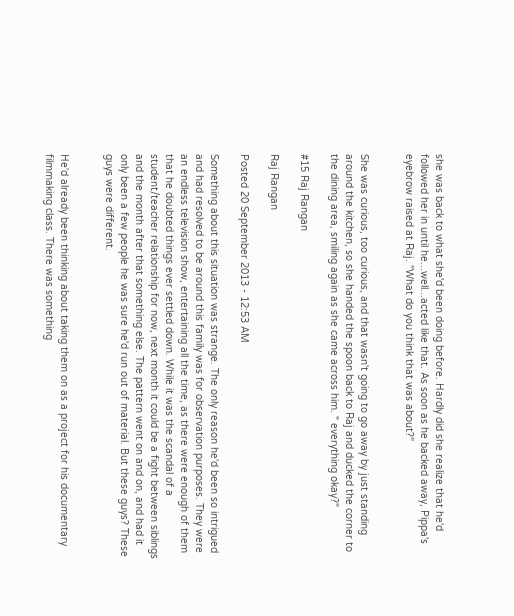she was back to what she'd been doing before. Hardly did she realize that he'd followed her in until he...well...acted like that. As soon as he backed away, Pippa's eyebrow raised at Raj. "What do you think that was about?"


She was curious, too curious, and that wasn't going to go away by just standing around the kitchen, so she handed the spoon back to Raj and ducked the corner to the dining area, smiling again as she came across him. " everything okay?"

#15 Raj Rangan

Raj Rangan

Posted 20 September 2013 - 12:53 AM

Something about this situation was strange. The only reason he'd been so intrigued and had resolved to be around this family was for observation purposes. They were an endless television show, entertaining all the time, as there were enough of them that he doubted things ever settled down. While it was the scandal of a student/teacher relationship for now, next month it could be a fight between siblings and the month after that something else. The pattern went on and on, and had it only been a few people he was sure he'd run out of material. But these guys? These guys were different.


He'd already been thinking about taking them on as a project for his documentary filmmaking class. There was something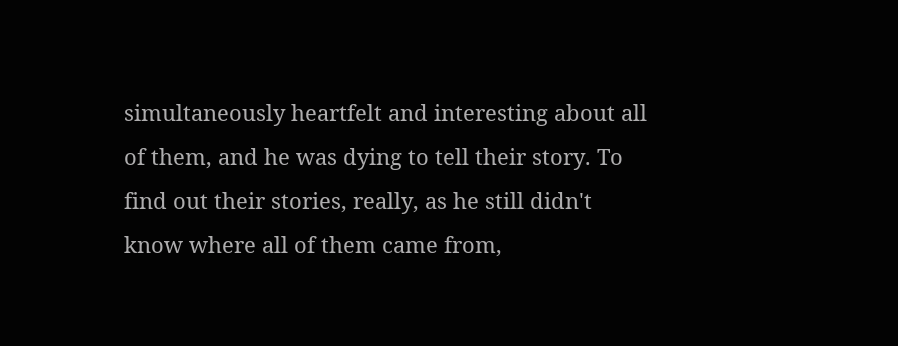simultaneously heartfelt and interesting about all of them, and he was dying to tell their story. To find out their stories, really, as he still didn't know where all of them came from,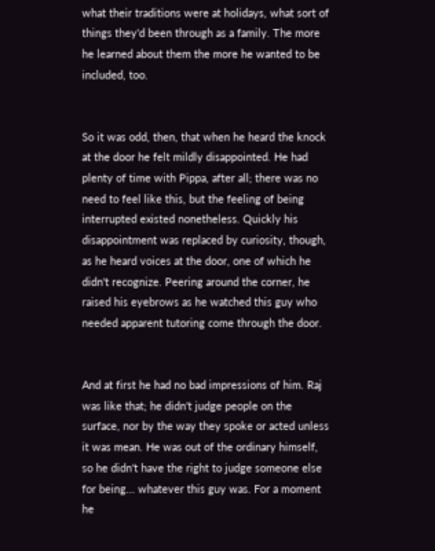what their traditions were at holidays, what sort of things they'd been through as a family. The more he learned about them the more he wanted to be included, too.


So it was odd, then, that when he heard the knock at the door he felt mildly disappointed. He had plenty of time with Pippa, after all; there was no need to feel like this, but the feeling of being interrupted existed nonetheless. Quickly his disappointment was replaced by curiosity, though, as he heard voices at the door, one of which he didn't recognize. Peering around the corner, he raised his eyebrows as he watched this guy who needed apparent tutoring come through the door.


And at first he had no bad impressions of him. Raj was like that; he didn't judge people on the surface, nor by the way they spoke or acted unless it was mean. He was out of the ordinary himself, so he didn't have the right to judge someone else for being... whatever this guy was. For a moment he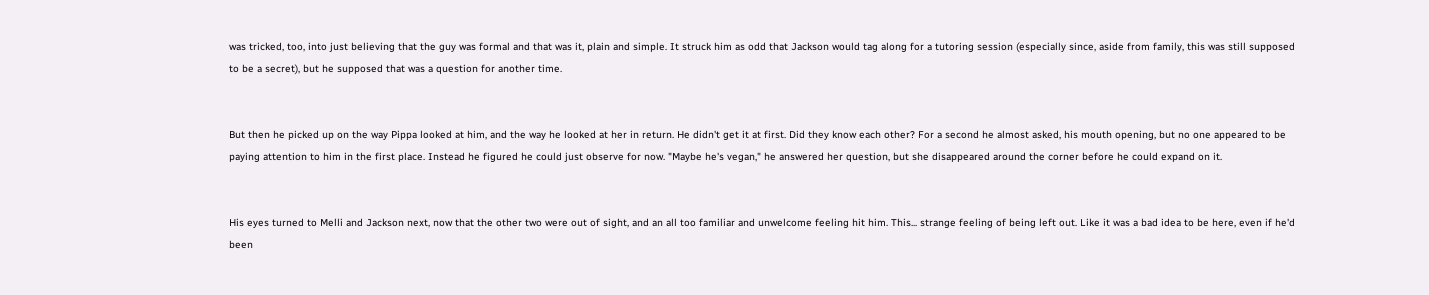was tricked, too, into just believing that the guy was formal and that was it, plain and simple. It struck him as odd that Jackson would tag along for a tutoring session (especially since, aside from family, this was still supposed to be a secret), but he supposed that was a question for another time.


But then he picked up on the way Pippa looked at him, and the way he looked at her in return. He didn't get it at first. Did they know each other? For a second he almost asked, his mouth opening, but no one appeared to be paying attention to him in the first place. Instead he figured he could just observe for now. "Maybe he's vegan," he answered her question, but she disappeared around the corner before he could expand on it.


His eyes turned to Melli and Jackson next, now that the other two were out of sight, and an all too familiar and unwelcome feeling hit him. This... strange feeling of being left out. Like it was a bad idea to be here, even if he'd been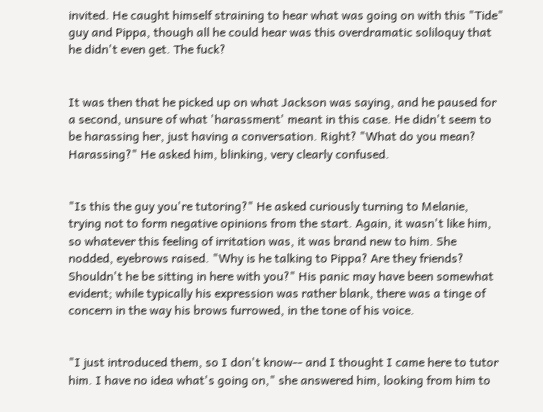invited. He caught himself straining to hear what was going on with this "Tide" guy and Pippa, though all he could hear was this overdramatic soliloquy that he didn't even get. The fuck?


It was then that he picked up on what Jackson was saying, and he paused for a second, unsure of what 'harassment' meant in this case. He didn't seem to be harassing her, just having a conversation. Right? "What do you mean? Harassing?" He asked him, blinking, very clearly confused.


"Is this the guy you're tutoring?" He asked curiously turning to Melanie, trying not to form negative opinions from the start. Again, it wasn't like him, so whatever this feeling of irritation was, it was brand new to him. She nodded, eyebrows raised. "Why is he talking to Pippa? Are they friends? Shouldn't he be sitting in here with you?" His panic may have been somewhat evident; while typically his expression was rather blank, there was a tinge of concern in the way his brows furrowed, in the tone of his voice.


"I just introduced them, so I don't know-- and I thought I came here to tutor him. I have no idea what's going on," she answered him, looking from him to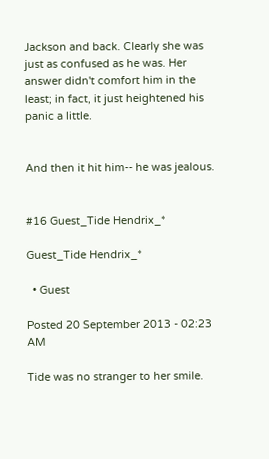Jackson and back. Clearly she was just as confused as he was. Her answer didn't comfort him in the least; in fact, it just heightened his panic a little.


And then it hit him-- he was jealous.


#16 Guest_Tide Hendrix_*

Guest_Tide Hendrix_*

  • Guest

Posted 20 September 2013 - 02:23 AM

Tide was no stranger to her smile.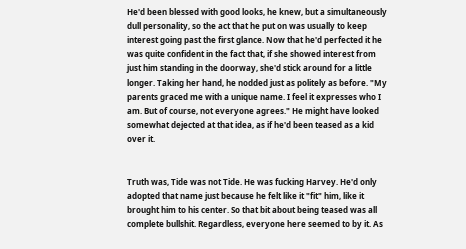He'd been blessed with good looks, he knew, but a simultaneously dull personality, so the act that he put on was usually to keep interest going past the first glance. Now that he'd perfected it he was quite confident in the fact that, if she showed interest from just him standing in the doorway, she'd stick around for a little longer. Taking her hand, he nodded just as politely as before. "My parents graced me with a unique name. I feel it expresses who I am. But of course, not everyone agrees." He might have looked somewhat dejected at that idea, as if he'd been teased as a kid over it.


Truth was, Tide was not Tide. He was fucking Harvey. He'd only adopted that name just because he felt like it "fit" him, like it brought him to his center. So that bit about being teased was all complete bullshit. Regardless, everyone here seemed to by it. As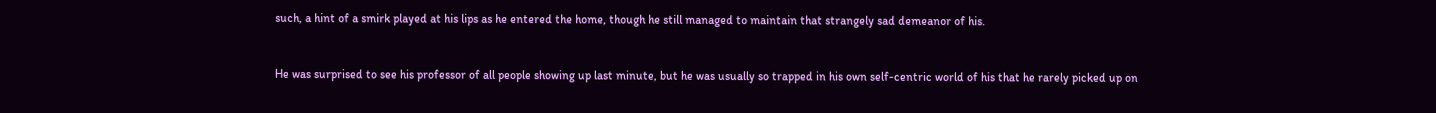such, a hint of a smirk played at his lips as he entered the home, though he still managed to maintain that strangely sad demeanor of his.


He was surprised to see his professor of all people showing up last minute, but he was usually so trapped in his own self-centric world of his that he rarely picked up on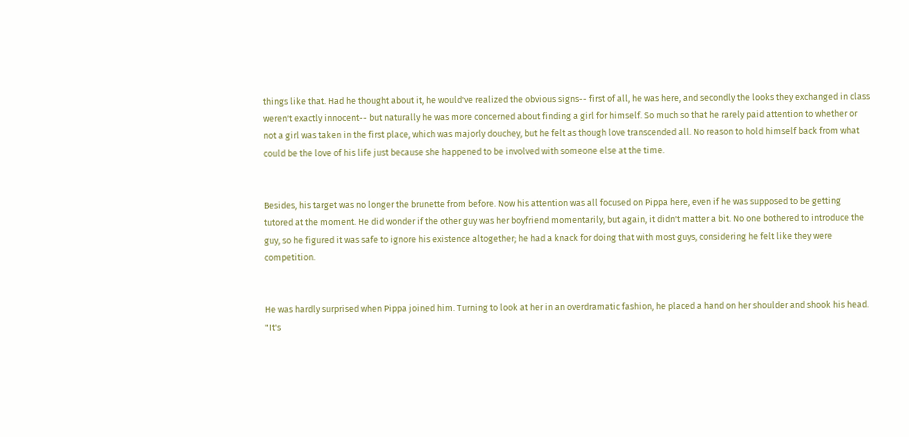things like that. Had he thought about it, he would've realized the obvious signs-- first of all, he was here, and secondly the looks they exchanged in class weren't exactly innocent-- but naturally he was more concerned about finding a girl for himself. So much so that he rarely paid attention to whether or not a girl was taken in the first place, which was majorly douchey, but he felt as though love transcended all. No reason to hold himself back from what could be the love of his life just because she happened to be involved with someone else at the time.


Besides, his target was no longer the brunette from before. Now his attention was all focused on Pippa here, even if he was supposed to be getting tutored at the moment. He did wonder if the other guy was her boyfriend momentarily, but again, it didn't matter a bit. No one bothered to introduce the guy, so he figured it was safe to ignore his existence altogether; he had a knack for doing that with most guys, considering he felt like they were competition.


He was hardly surprised when Pippa joined him. Turning to look at her in an overdramatic fashion, he placed a hand on her shoulder and shook his head. "It's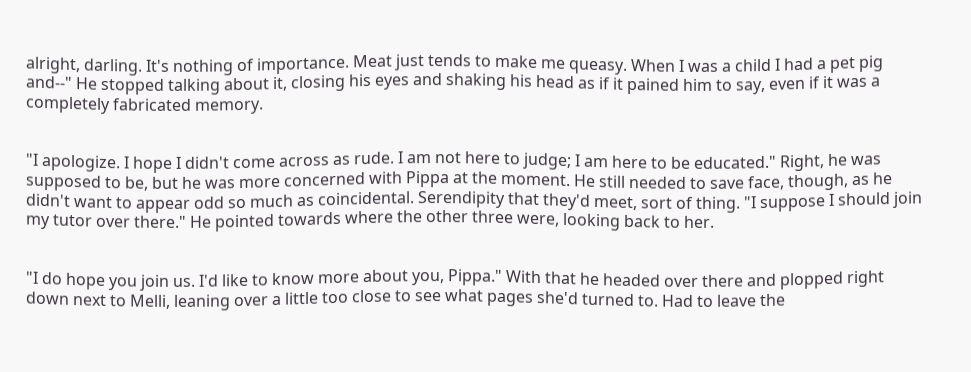alright, darling. It's nothing of importance. Meat just tends to make me queasy. When I was a child I had a pet pig and--" He stopped talking about it, closing his eyes and shaking his head as if it pained him to say, even if it was a completely fabricated memory.


"I apologize. I hope I didn't come across as rude. I am not here to judge; I am here to be educated." Right, he was supposed to be, but he was more concerned with Pippa at the moment. He still needed to save face, though, as he didn't want to appear odd so much as coincidental. Serendipity that they'd meet, sort of thing. "I suppose I should join my tutor over there." He pointed towards where the other three were, looking back to her.


"I do hope you join us. I'd like to know more about you, Pippa." With that he headed over there and plopped right down next to Melli, leaning over a little too close to see what pages she'd turned to. Had to leave the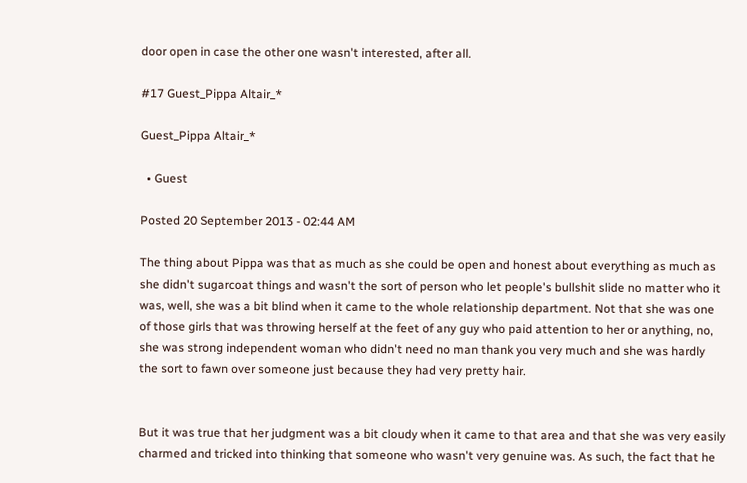door open in case the other one wasn't interested, after all.

#17 Guest_Pippa Altair_*

Guest_Pippa Altair_*

  • Guest

Posted 20 September 2013 - 02:44 AM

The thing about Pippa was that as much as she could be open and honest about everything as much as she didn't sugarcoat things and wasn't the sort of person who let people's bullshit slide no matter who it was, well, she was a bit blind when it came to the whole relationship department. Not that she was one of those girls that was throwing herself at the feet of any guy who paid attention to her or anything, no, she was strong independent woman who didn't need no man thank you very much and she was hardly the sort to fawn over someone just because they had very pretty hair.


But it was true that her judgment was a bit cloudy when it came to that area and that she was very easily charmed and tricked into thinking that someone who wasn't very genuine was. As such, the fact that he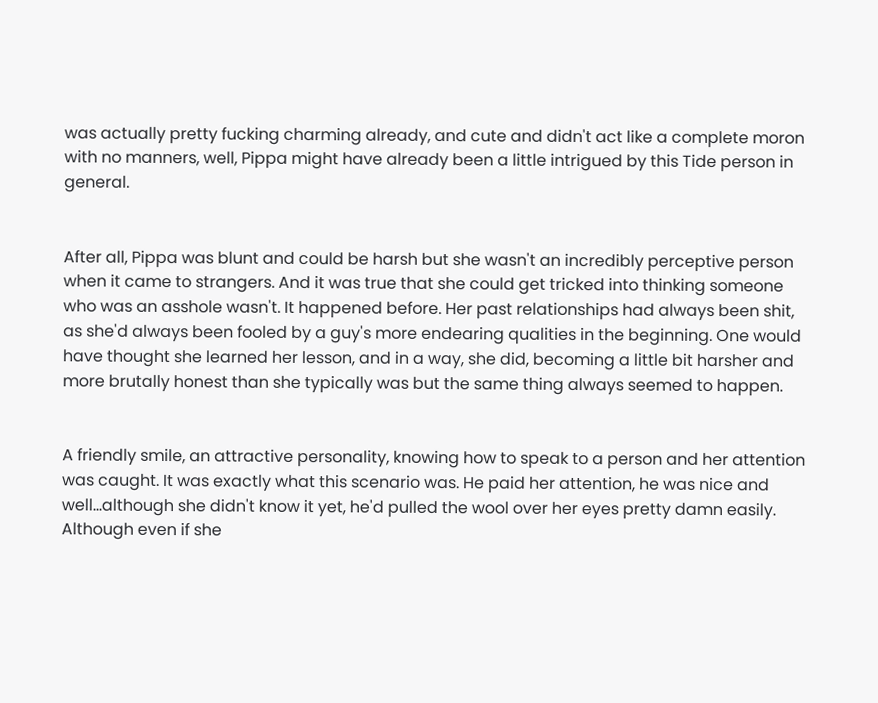was actually pretty fucking charming already, and cute and didn't act like a complete moron with no manners, well, Pippa might have already been a little intrigued by this Tide person in general.


After all, Pippa was blunt and could be harsh but she wasn't an incredibly perceptive person when it came to strangers. And it was true that she could get tricked into thinking someone who was an asshole wasn't. It happened before. Her past relationships had always been shit, as she'd always been fooled by a guy's more endearing qualities in the beginning. One would have thought she learned her lesson, and in a way, she did, becoming a little bit harsher and more brutally honest than she typically was but the same thing always seemed to happen.


A friendly smile, an attractive personality, knowing how to speak to a person and her attention was caught. It was exactly what this scenario was. He paid her attention, he was nice and well...although she didn't know it yet, he'd pulled the wool over her eyes pretty damn easily. Although even if she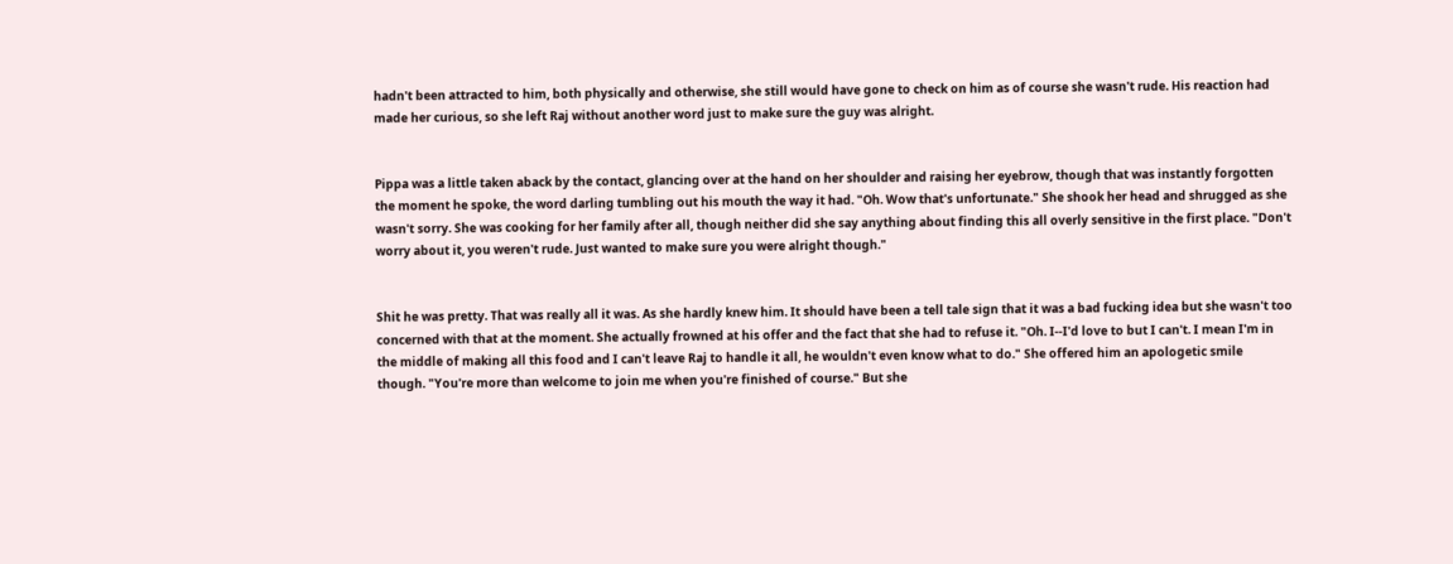hadn't been attracted to him, both physically and otherwise, she still would have gone to check on him as of course she wasn't rude. His reaction had made her curious, so she left Raj without another word just to make sure the guy was alright.


Pippa was a little taken aback by the contact, glancing over at the hand on her shoulder and raising her eyebrow, though that was instantly forgotten the moment he spoke, the word darling tumbling out his mouth the way it had. "Oh. Wow that's unfortunate." She shook her head and shrugged as she wasn't sorry. She was cooking for her family after all, though neither did she say anything about finding this all overly sensitive in the first place. "Don't worry about it, you weren't rude. Just wanted to make sure you were alright though."


Shit he was pretty. That was really all it was. As she hardly knew him. It should have been a tell tale sign that it was a bad fucking idea but she wasn't too concerned with that at the moment. She actually frowned at his offer and the fact that she had to refuse it. "Oh. I--I'd love to but I can't. I mean I'm in the middle of making all this food and I can't leave Raj to handle it all, he wouldn't even know what to do." She offered him an apologetic smile though. "You're more than welcome to join me when you're finished of course." But she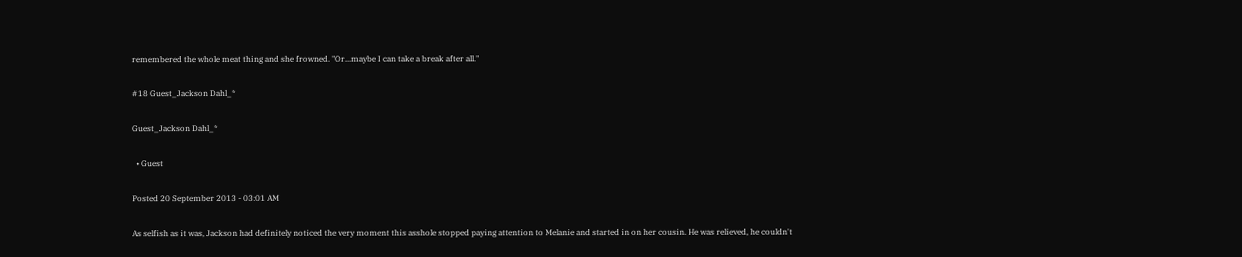remembered the whole meat thing and she frowned. "Or...maybe I can take a break after all."

#18 Guest_Jackson Dahl_*

Guest_Jackson Dahl_*

  • Guest

Posted 20 September 2013 - 03:01 AM

As selfish as it was, Jackson had definitely noticed the very moment this asshole stopped paying attention to Melanie and started in on her cousin. He was relieved, he couldn't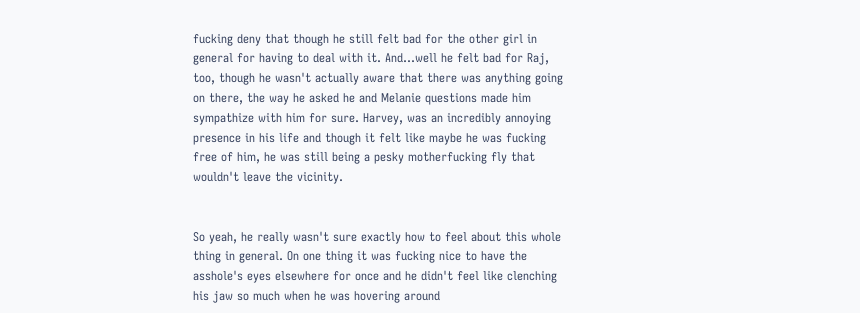fucking deny that though he still felt bad for the other girl in general for having to deal with it. And...well he felt bad for Raj, too, though he wasn't actually aware that there was anything going on there, the way he asked he and Melanie questions made him sympathize with him for sure. Harvey, was an incredibly annoying presence in his life and though it felt like maybe he was fucking free of him, he was still being a pesky motherfucking fly that wouldn't leave the vicinity.


So yeah, he really wasn't sure exactly how to feel about this whole thing in general. On one thing it was fucking nice to have the asshole's eyes elsewhere for once and he didn't feel like clenching his jaw so much when he was hovering around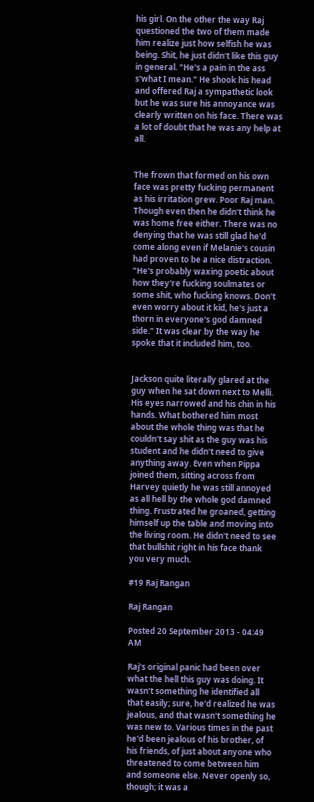his girl. On the other the way Raj questioned the two of them made him realize just how selfish he was being. Shit, he just didn't like this guy in general. "He's a pain in the ass s'what I mean." He shook his head and offered Raj a sympathetic look but he was sure his annoyance was clearly written on his face. There was a lot of doubt that he was any help at all.


The frown that formed on his own face was pretty fucking permanent as his irritation grew. Poor Raj man. Though even then he didn't think he was home free either. There was no denying that he was still glad he'd come along even if Melanie's cousin had proven to be a nice distraction. "He's probably waxing poetic about how they're fucking soulmates or some shit, who fucking knows. Don't even worry about it kid, he's just a thorn in everyone's god damned side." It was clear by the way he spoke that it included him, too.


Jackson quite literally glared at the guy when he sat down next to Melli. His eyes narrowed and his chin in his hands. What bothered him most about the whole thing was that he couldn't say shit as the guy was his student and he didn't need to give anything away. Even when Pippa joined them, sitting across from Harvey quietly he was still annoyed as all hell by the whole god damned thing. Frustrated he groaned, getting himself up the table and moving into the living room. He didn't need to see that bullshit right in his face thank you very much.

#19 Raj Rangan

Raj Rangan

Posted 20 September 2013 - 04:49 AM

Raj's original panic had been over what the hell this guy was doing. It wasn't something he identified all that easily; sure, he'd realized he was jealous, and that wasn't something he was new to. Various times in the past he'd been jealous of his brother, of his friends, of just about anyone who threatened to come between him and someone else. Never openly so, though; it was a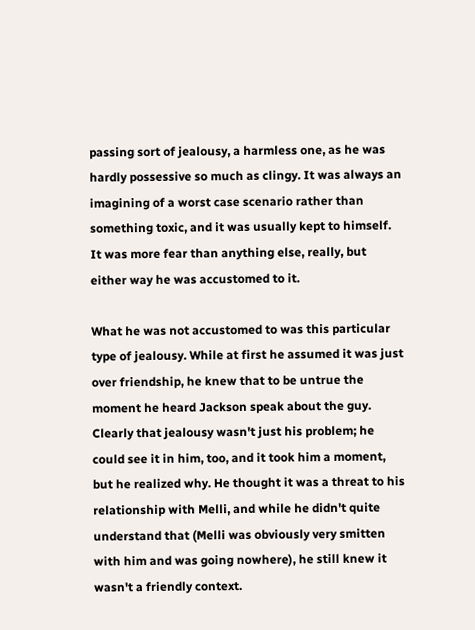passing sort of jealousy, a harmless one, as he was hardly possessive so much as clingy. It was always an imagining of a worst case scenario rather than something toxic, and it was usually kept to himself. It was more fear than anything else, really, but either way he was accustomed to it.

What he was not accustomed to was this particular type of jealousy. While at first he assumed it was just over friendship, he knew that to be untrue the moment he heard Jackson speak about the guy. Clearly that jealousy wasn't just his problem; he could see it in him, too, and it took him a moment, but he realized why. He thought it was a threat to his relationship with Melli, and while he didn't quite understand that (Melli was obviously very smitten with him and was going nowhere), he still knew it wasn't a friendly context.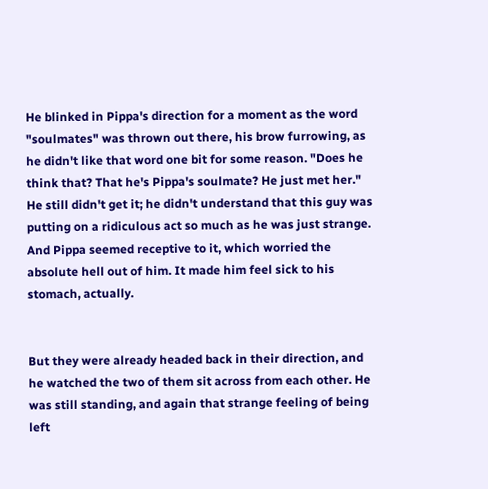He blinked in Pippa's direction for a moment as the word "soulmates" was thrown out there, his brow furrowing, as he didn't like that word one bit for some reason. "Does he think that? That he's Pippa's soulmate? He just met her." He still didn't get it; he didn't understand that this guy was putting on a ridiculous act so much as he was just strange. And Pippa seemed receptive to it, which worried the absolute hell out of him. It made him feel sick to his stomach, actually.


But they were already headed back in their direction, and he watched the two of them sit across from each other. He was still standing, and again that strange feeling of being left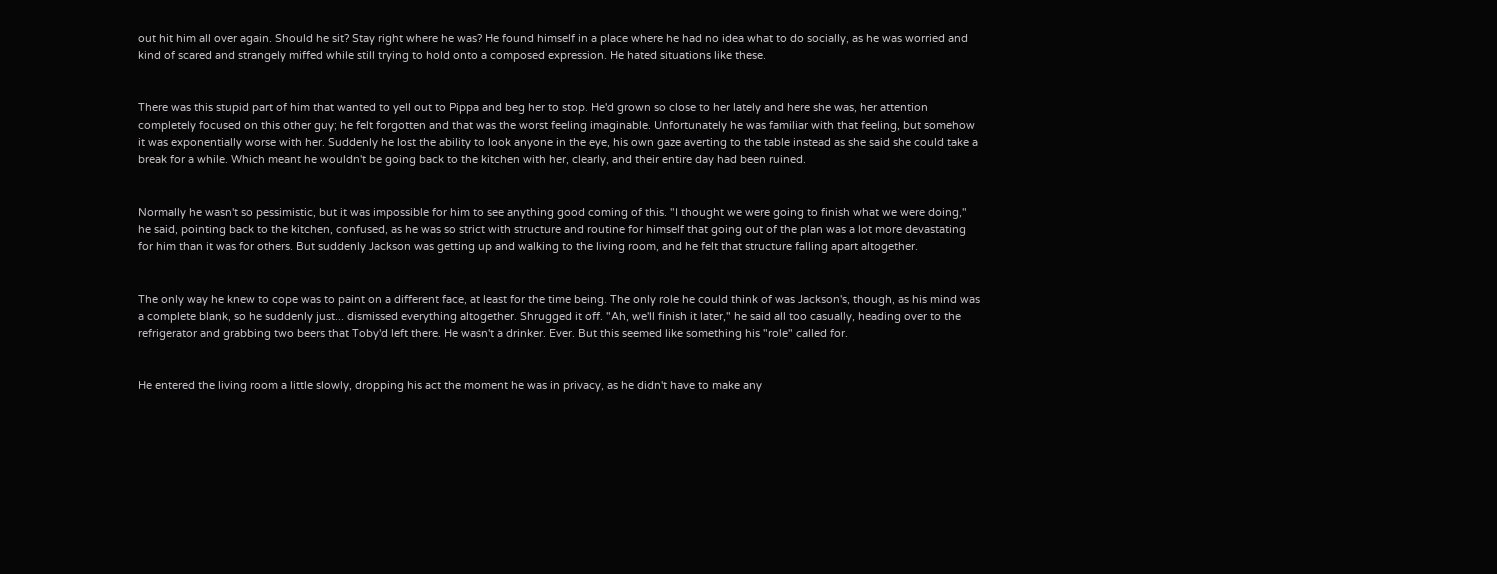out hit him all over again. Should he sit? Stay right where he was? He found himself in a place where he had no idea what to do socially, as he was worried and kind of scared and strangely miffed while still trying to hold onto a composed expression. He hated situations like these.


There was this stupid part of him that wanted to yell out to Pippa and beg her to stop. He'd grown so close to her lately and here she was, her attention completely focused on this other guy; he felt forgotten and that was the worst feeling imaginable. Unfortunately he was familiar with that feeling, but somehow it was exponentially worse with her. Suddenly he lost the ability to look anyone in the eye, his own gaze averting to the table instead as she said she could take a break for a while. Which meant he wouldn't be going back to the kitchen with her, clearly, and their entire day had been ruined.


Normally he wasn't so pessimistic, but it was impossible for him to see anything good coming of this. "I thought we were going to finish what we were doing," he said, pointing back to the kitchen, confused, as he was so strict with structure and routine for himself that going out of the plan was a lot more devastating for him than it was for others. But suddenly Jackson was getting up and walking to the living room, and he felt that structure falling apart altogether.


The only way he knew to cope was to paint on a different face, at least for the time being. The only role he could think of was Jackson's, though, as his mind was a complete blank, so he suddenly just... dismissed everything altogether. Shrugged it off. "Ah, we'll finish it later," he said all too casually, heading over to the refrigerator and grabbing two beers that Toby'd left there. He wasn't a drinker. Ever. But this seemed like something his "role" called for.


He entered the living room a little slowly, dropping his act the moment he was in privacy, as he didn't have to make any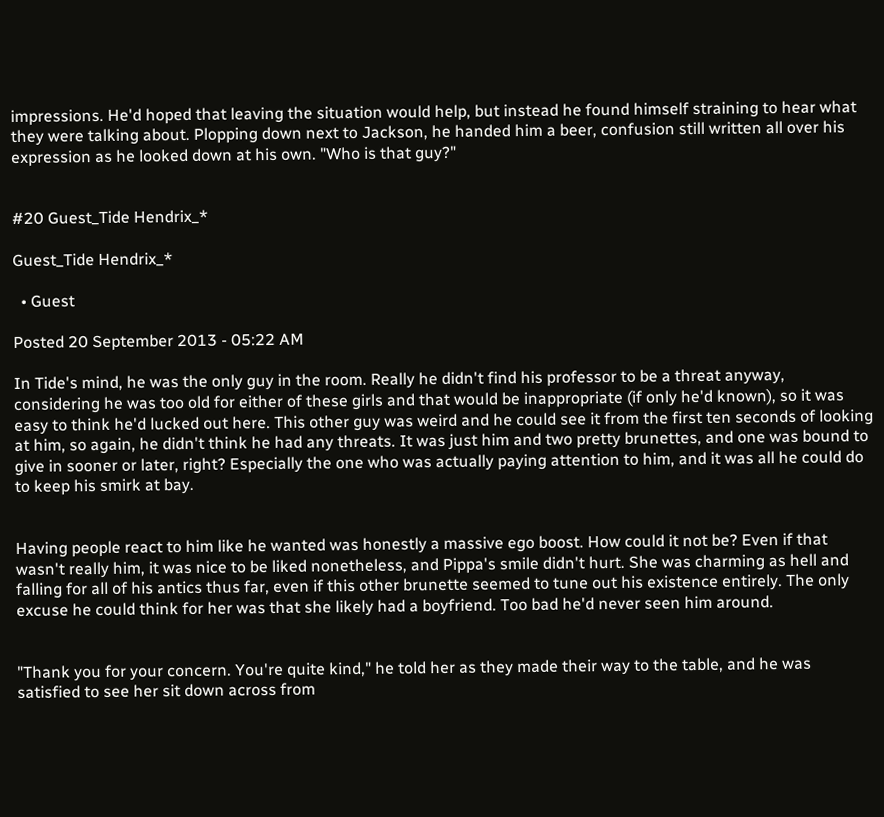impressions. He'd hoped that leaving the situation would help, but instead he found himself straining to hear what they were talking about. Plopping down next to Jackson, he handed him a beer, confusion still written all over his expression as he looked down at his own. "Who is that guy?"


#20 Guest_Tide Hendrix_*

Guest_Tide Hendrix_*

  • Guest

Posted 20 September 2013 - 05:22 AM

In Tide's mind, he was the only guy in the room. Really he didn't find his professor to be a threat anyway, considering he was too old for either of these girls and that would be inappropriate (if only he'd known), so it was easy to think he'd lucked out here. This other guy was weird and he could see it from the first ten seconds of looking at him, so again, he didn't think he had any threats. It was just him and two pretty brunettes, and one was bound to give in sooner or later, right? Especially the one who was actually paying attention to him, and it was all he could do to keep his smirk at bay.


Having people react to him like he wanted was honestly a massive ego boost. How could it not be? Even if that wasn't really him, it was nice to be liked nonetheless, and Pippa's smile didn't hurt. She was charming as hell and falling for all of his antics thus far, even if this other brunette seemed to tune out his existence entirely. The only excuse he could think for her was that she likely had a boyfriend. Too bad he'd never seen him around.


"Thank you for your concern. You're quite kind," he told her as they made their way to the table, and he was satisfied to see her sit down across from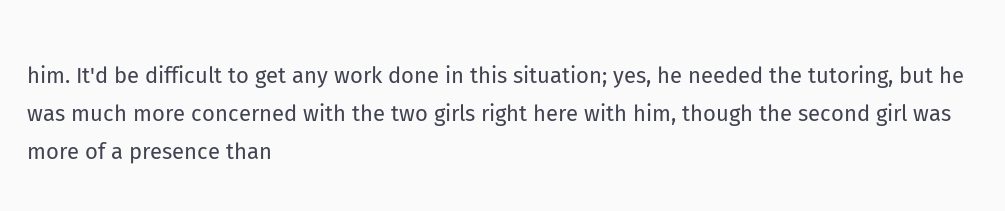him. It'd be difficult to get any work done in this situation; yes, he needed the tutoring, but he was much more concerned with the two girls right here with him, though the second girl was more of a presence than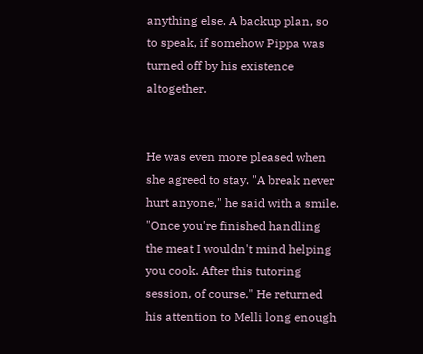anything else. A backup plan, so to speak, if somehow Pippa was turned off by his existence altogether.


He was even more pleased when she agreed to stay. "A break never hurt anyone," he said with a smile. "Once you're finished handling the meat I wouldn't mind helping you cook. After this tutoring session, of course." He returned his attention to Melli long enough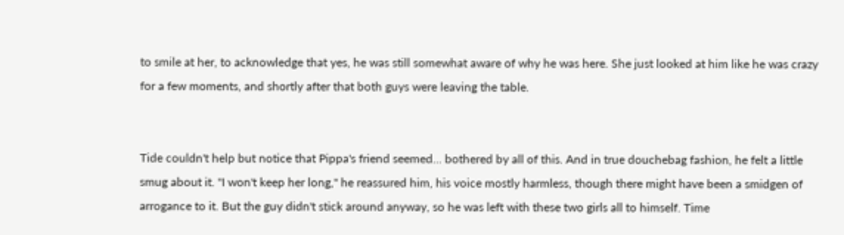to smile at her, to acknowledge that yes, he was still somewhat aware of why he was here. She just looked at him like he was crazy for a few moments, and shortly after that both guys were leaving the table.


Tide couldn't help but notice that Pippa's friend seemed... bothered by all of this. And in true douchebag fashion, he felt a little smug about it. "I won't keep her long," he reassured him, his voice mostly harmless, though there might have been a smidgen of arrogance to it. But the guy didn't stick around anyway, so he was left with these two girls all to himself. Time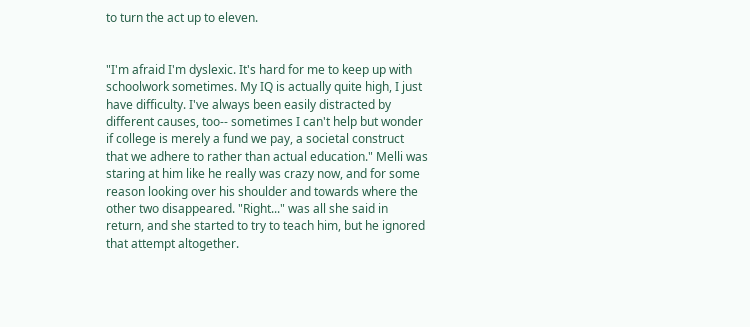to turn the act up to eleven.


"I'm afraid I'm dyslexic. It's hard for me to keep up with schoolwork sometimes. My IQ is actually quite high, I just have difficulty. I've always been easily distracted by different causes, too-- sometimes I can't help but wonder if college is merely a fund we pay, a societal construct that we adhere to rather than actual education." Melli was staring at him like he really was crazy now, and for some reason looking over his shoulder and towards where the other two disappeared. "Right..." was all she said in return, and she started to try to teach him, but he ignored that attempt altogether.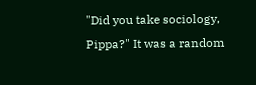"Did you take sociology, Pippa?" It was a random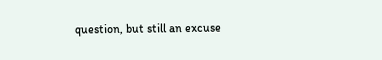question, but still an excuse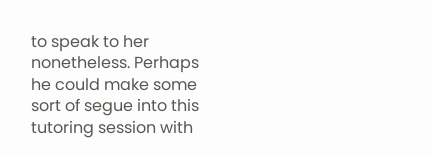to speak to her nonetheless. Perhaps he could make some sort of segue into this tutoring session with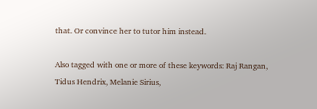that. Or convince her to tutor him instead.

Also tagged with one or more of these keywords: Raj Rangan, Tidus Hendrix, Melanie Sirius,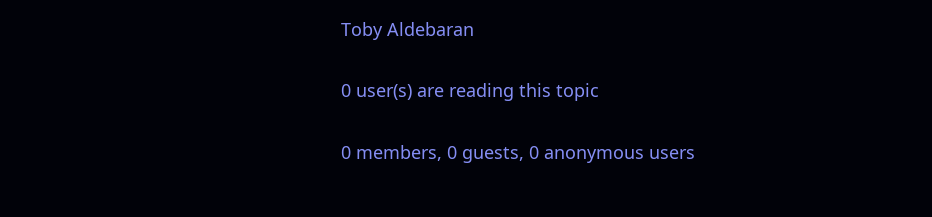Toby Aldebaran

0 user(s) are reading this topic

0 members, 0 guests, 0 anonymous users